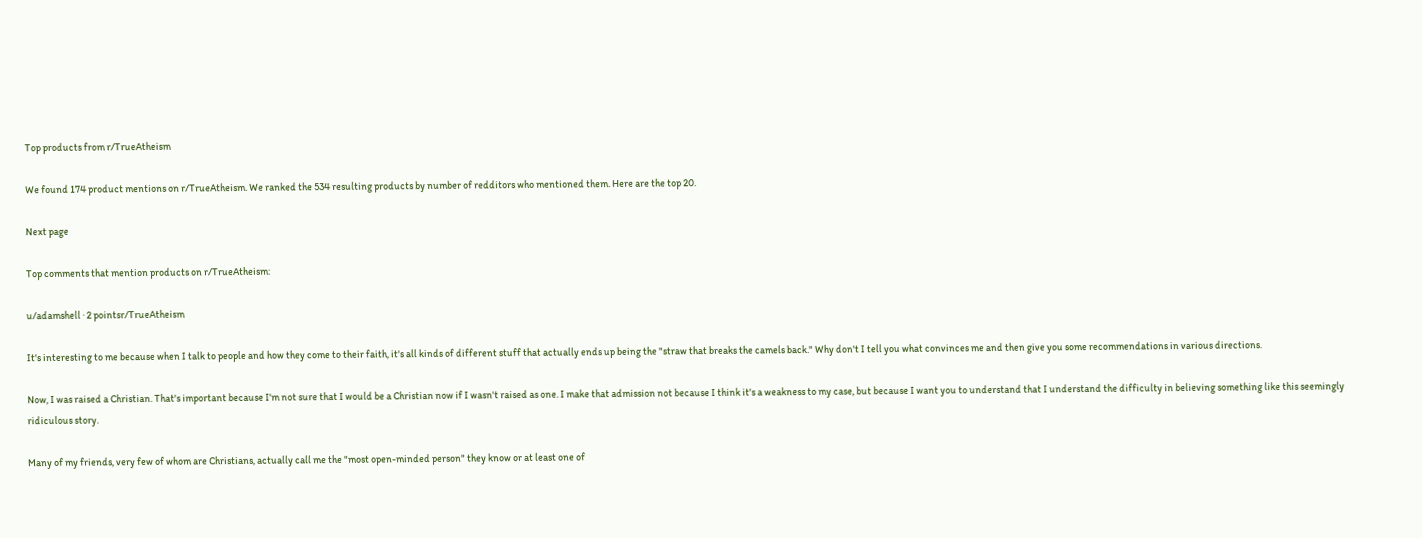Top products from r/TrueAtheism

We found 174 product mentions on r/TrueAtheism. We ranked the 534 resulting products by number of redditors who mentioned them. Here are the top 20.

Next page

Top comments that mention products on r/TrueAtheism:

u/adamshell · 2 pointsr/TrueAtheism

It's interesting to me because when I talk to people and how they come to their faith, it's all kinds of different stuff that actually ends up being the "straw that breaks the camels back." Why don't I tell you what convinces me and then give you some recommendations in various directions.

Now, I was raised a Christian. That's important because I'm not sure that I would be a Christian now if I wasn't raised as one. I make that admission not because I think it's a weakness to my case, but because I want you to understand that I understand the difficulty in believing something like this seemingly ridiculous story.

Many of my friends, very few of whom are Christians, actually call me the "most open-minded person" they know or at least one of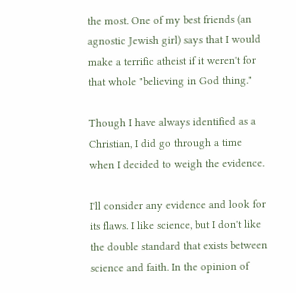the most. One of my best friends (an agnostic Jewish girl) says that I would make a terrific atheist if it weren't for that whole "believing in God thing."

Though I have always identified as a Christian, I did go through a time when I decided to weigh the evidence.

I'll consider any evidence and look for its flaws. I like science, but I don't like the double standard that exists between science and faith. In the opinion of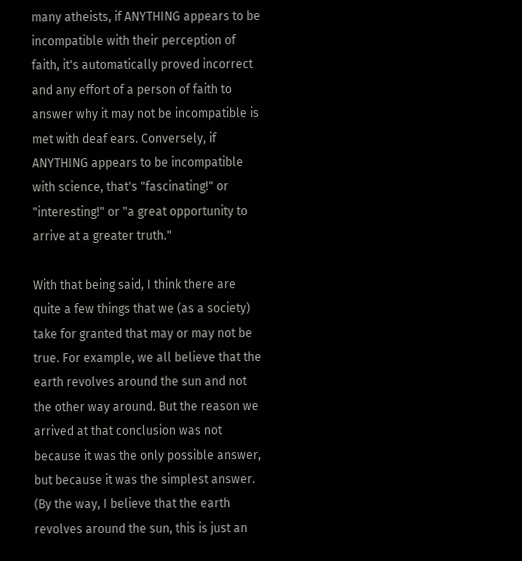many atheists, if ANYTHING appears to be incompatible with their perception of faith, it's automatically proved incorrect and any effort of a person of faith to answer why it may not be incompatible is met with deaf ears. Conversely, if ANYTHING appears to be incompatible with science, that's "fascinating!" or "interesting!" or "a great opportunity to arrive at a greater truth."

With that being said, I think there are quite a few things that we (as a society) take for granted that may or may not be true. For example, we all believe that the earth revolves around the sun and not the other way around. But the reason we arrived at that conclusion was not because it was the only possible answer, but because it was the simplest answer. (By the way, I believe that the earth revolves around the sun, this is just an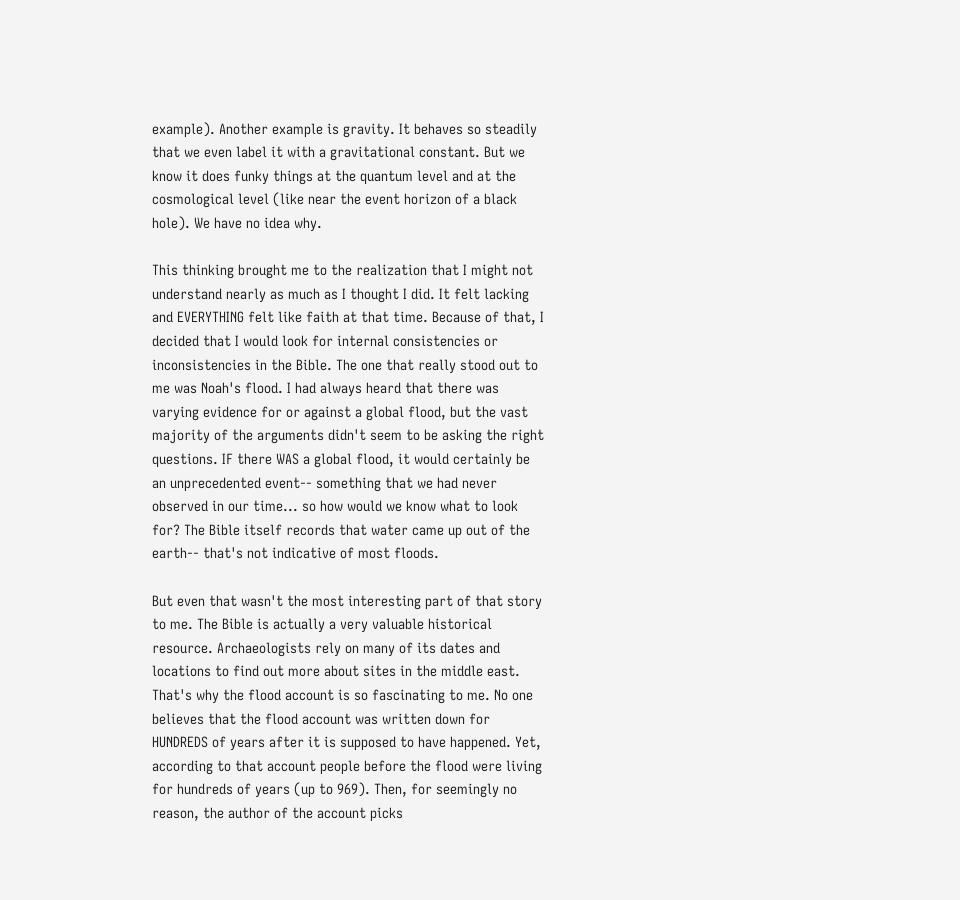example). Another example is gravity. It behaves so steadily that we even label it with a gravitational constant. But we know it does funky things at the quantum level and at the cosmological level (like near the event horizon of a black hole). We have no idea why.

This thinking brought me to the realization that I might not understand nearly as much as I thought I did. It felt lacking and EVERYTHING felt like faith at that time. Because of that, I decided that I would look for internal consistencies or inconsistencies in the Bible. The one that really stood out to me was Noah's flood. I had always heard that there was varying evidence for or against a global flood, but the vast majority of the arguments didn't seem to be asking the right questions. IF there WAS a global flood, it would certainly be an unprecedented event-- something that we had never observed in our time... so how would we know what to look for? The Bible itself records that water came up out of the earth-- that's not indicative of most floods.

But even that wasn't the most interesting part of that story to me. The Bible is actually a very valuable historical resource. Archaeologists rely on many of its dates and locations to find out more about sites in the middle east. That's why the flood account is so fascinating to me. No one believes that the flood account was written down for HUNDREDS of years after it is supposed to have happened. Yet, according to that account people before the flood were living for hundreds of years (up to 969). Then, for seemingly no reason, the author of the account picks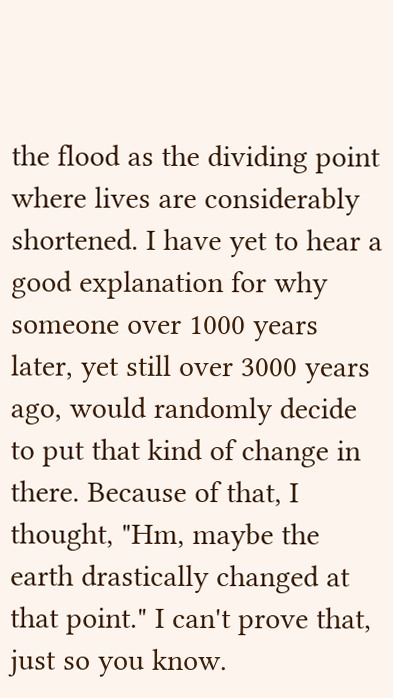the flood as the dividing point where lives are considerably shortened. I have yet to hear a good explanation for why someone over 1000 years later, yet still over 3000 years ago, would randomly decide to put that kind of change in there. Because of that, I thought, "Hm, maybe the earth drastically changed at that point." I can't prove that, just so you know.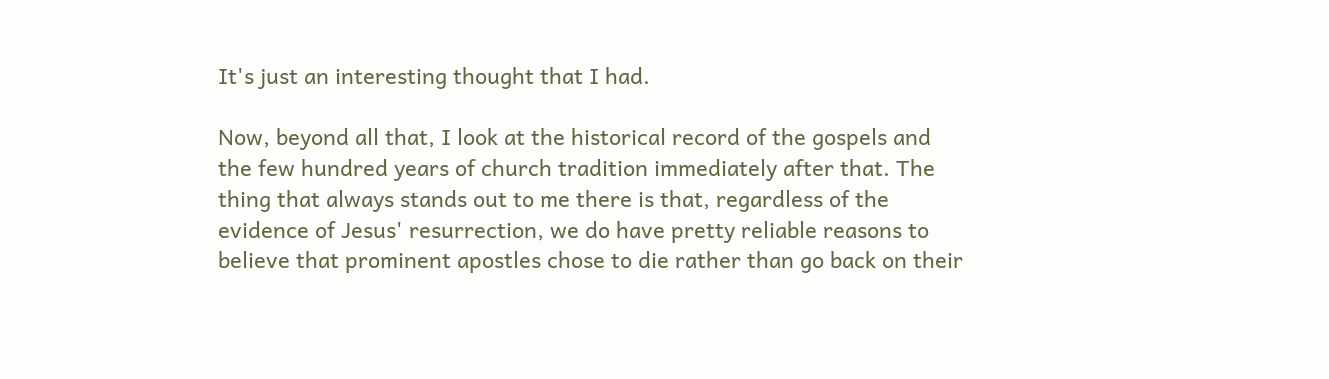It's just an interesting thought that I had.

Now, beyond all that, I look at the historical record of the gospels and the few hundred years of church tradition immediately after that. The thing that always stands out to me there is that, regardless of the evidence of Jesus' resurrection, we do have pretty reliable reasons to believe that prominent apostles chose to die rather than go back on their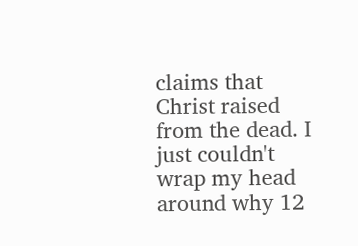claims that Christ raised from the dead. I just couldn't wrap my head around why 12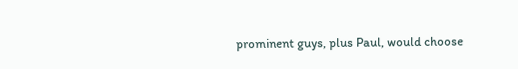prominent guys, plus Paul, would choose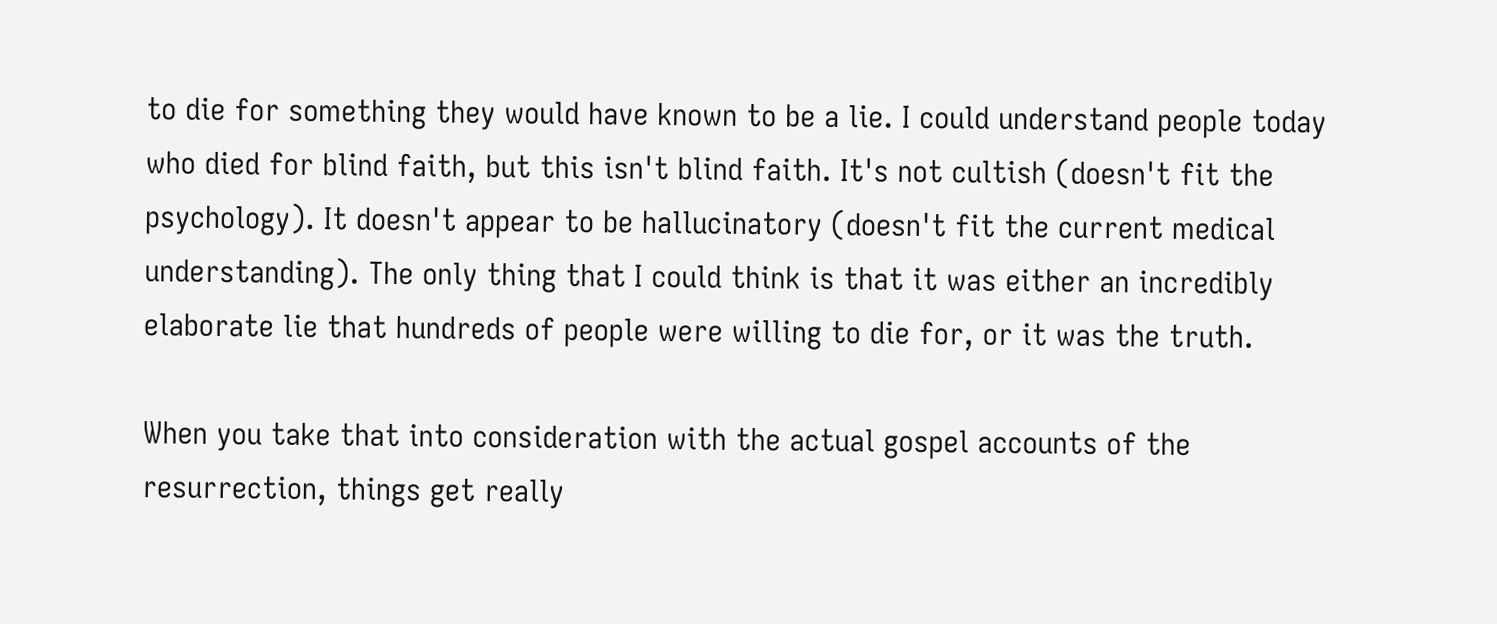to die for something they would have known to be a lie. I could understand people today who died for blind faith, but this isn't blind faith. It's not cultish (doesn't fit the psychology). It doesn't appear to be hallucinatory (doesn't fit the current medical understanding). The only thing that I could think is that it was either an incredibly elaborate lie that hundreds of people were willing to die for, or it was the truth.

When you take that into consideration with the actual gospel accounts of the resurrection, things get really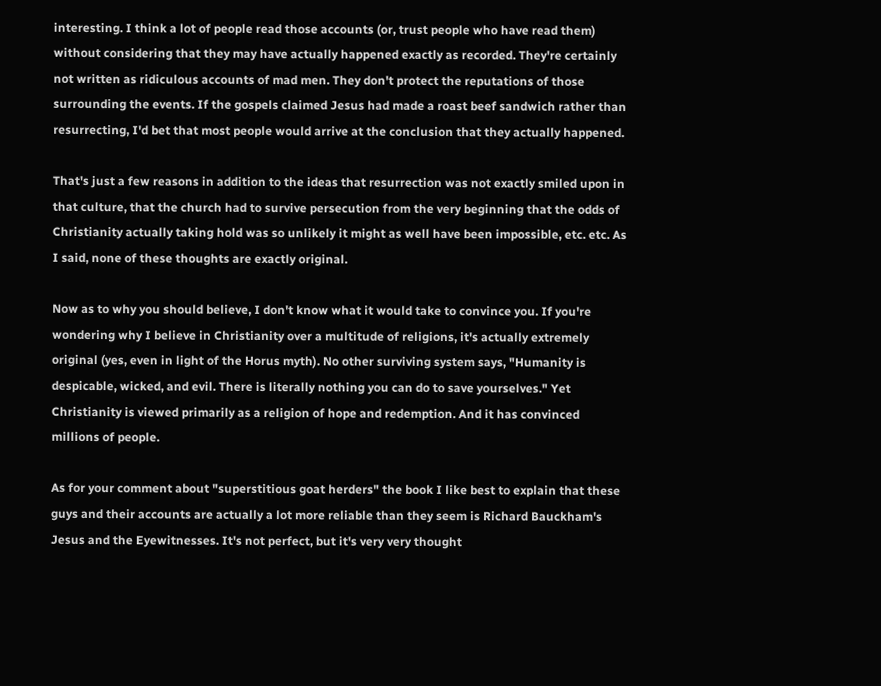interesting. I think a lot of people read those accounts (or, trust people who have read them) without considering that they may have actually happened exactly as recorded. They're certainly not written as ridiculous accounts of mad men. They don't protect the reputations of those surrounding the events. If the gospels claimed Jesus had made a roast beef sandwich rather than resurrecting, I'd bet that most people would arrive at the conclusion that they actually happened.

That's just a few reasons in addition to the ideas that resurrection was not exactly smiled upon in that culture, that the church had to survive persecution from the very beginning that the odds of Christianity actually taking hold was so unlikely it might as well have been impossible, etc. etc. As I said, none of these thoughts are exactly original.

Now as to why you should believe, I don't know what it would take to convince you. If you're wondering why I believe in Christianity over a multitude of religions, it's actually extremely original (yes, even in light of the Horus myth). No other surviving system says, "Humanity is despicable, wicked, and evil. There is literally nothing you can do to save yourselves." Yet Christianity is viewed primarily as a religion of hope and redemption. And it has convinced millions of people.

As for your comment about "superstitious goat herders" the book I like best to explain that these guys and their accounts are actually a lot more reliable than they seem is Richard Bauckham's Jesus and the Eyewitnesses. It's not perfect, but it's very very thought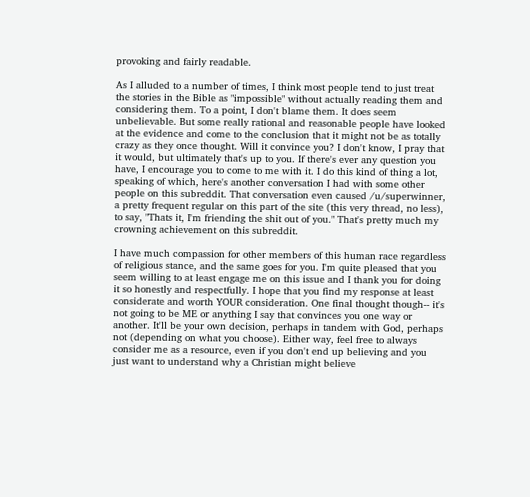provoking and fairly readable.

As I alluded to a number of times, I think most people tend to just treat the stories in the Bible as "impossible" without actually reading them and considering them. To a point, I don't blame them. It does seem unbelievable. But some really rational and reasonable people have looked at the evidence and come to the conclusion that it might not be as totally crazy as they once thought. Will it convince you? I don't know, I pray that it would, but ultimately that's up to you. If there's ever any question you have, I encourage you to come to me with it. I do this kind of thing a lot, speaking of which, here's another conversation I had with some other people on this subreddit. That conversation even caused /u/superwinner, a pretty frequent regular on this part of the site (this very thread, no less), to say, "Thats it, I'm friending the shit out of you." That's pretty much my crowning achievement on this subreddit.

I have much compassion for other members of this human race regardless of religious stance, and the same goes for you. I'm quite pleased that you seem willing to at least engage me on this issue and I thank you for doing it so honestly and respectfully. I hope that you find my response at least considerate and worth YOUR consideration. One final thought though-- it's not going to be ME or anything I say that convinces you one way or another. It'll be your own decision, perhaps in tandem with God, perhaps not (depending on what you choose). Either way, feel free to always consider me as a resource, even if you don't end up believing and you just want to understand why a Christian might believe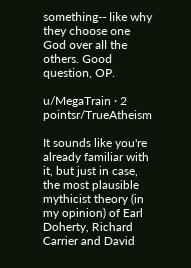something-- like why they choose one God over all the others. Good question, OP.

u/MegaTrain · 2 pointsr/TrueAtheism

It sounds like you're already familiar with it, but just in case, the most plausible mythicist theory (in my opinion) of Earl Doherty, Richard Carrier and David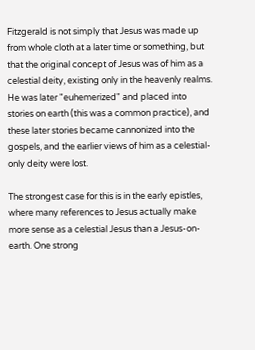Fitzgerald is not simply that Jesus was made up from whole cloth at a later time or something, but that the original concept of Jesus was of him as a celestial deity, existing only in the heavenly realms. He was later "euhemerized" and placed into stories on earth (this was a common practice), and these later stories became cannonized into the gospels, and the earlier views of him as a celestial-only deity were lost.

The strongest case for this is in the early epistles, where many references to Jesus actually make more sense as a celestial Jesus than a Jesus-on-earth. One strong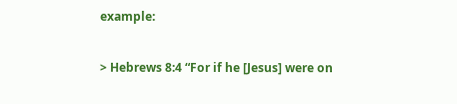example:

> Hebrews 8:4 “For if he [Jesus] were on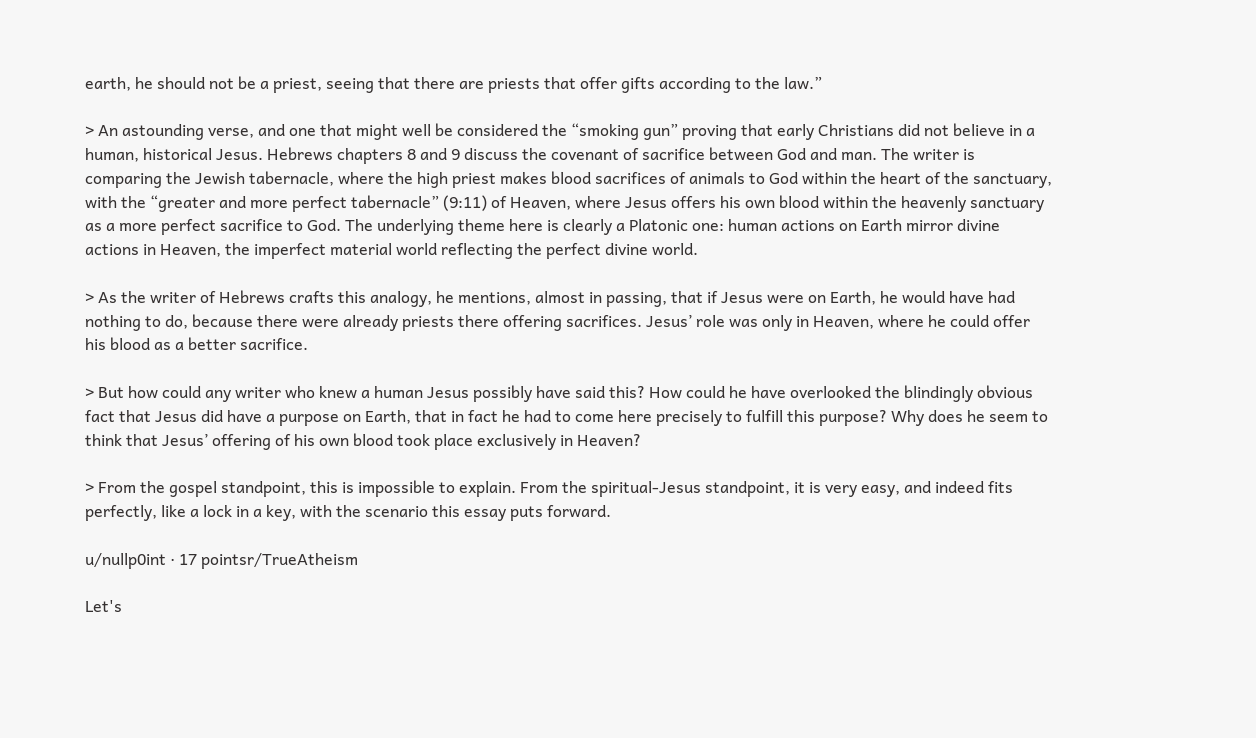earth, he should not be a priest, seeing that there are priests that offer gifts according to the law.”

> An astounding verse, and one that might well be considered the “smoking gun” proving that early Christians did not believe in a human, historical Jesus. Hebrews chapters 8 and 9 discuss the covenant of sacrifice between God and man. The writer is comparing the Jewish tabernacle, where the high priest makes blood sacrifices of animals to God within the heart of the sanctuary, with the “greater and more perfect tabernacle” (9:11) of Heaven, where Jesus offers his own blood within the heavenly sanctuary as a more perfect sacrifice to God. The underlying theme here is clearly a Platonic one: human actions on Earth mirror divine actions in Heaven, the imperfect material world reflecting the perfect divine world.

> As the writer of Hebrews crafts this analogy, he mentions, almost in passing, that if Jesus were on Earth, he would have had nothing to do, because there were already priests there offering sacrifices. Jesus’ role was only in Heaven, where he could offer his blood as a better sacrifice.

> But how could any writer who knew a human Jesus possibly have said this? How could he have overlooked the blindingly obvious fact that Jesus did have a purpose on Earth, that in fact he had to come here precisely to fulfill this purpose? Why does he seem to think that Jesus’ offering of his own blood took place exclusively in Heaven?

> From the gospel standpoint, this is impossible to explain. From the spiritual-Jesus standpoint, it is very easy, and indeed fits perfectly, like a lock in a key, with the scenario this essay puts forward.

u/nullp0int · 17 pointsr/TrueAtheism

Let's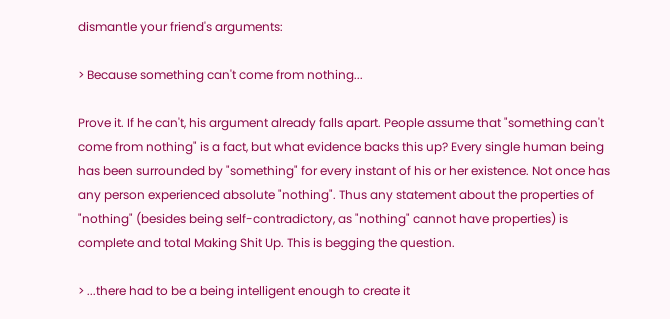dismantle your friend's arguments:

> Because something can't come from nothing...

Prove it. If he can't, his argument already falls apart. People assume that "something can't come from nothing" is a fact, but what evidence backs this up? Every single human being has been surrounded by "something" for every instant of his or her existence. Not once has any person experienced absolute "nothing". Thus any statement about the properties of "nothing" (besides being self-contradictory, as "nothing" cannot have properties) is complete and total Making Shit Up. This is begging the question.

> ...there had to be a being intelligent enough to create it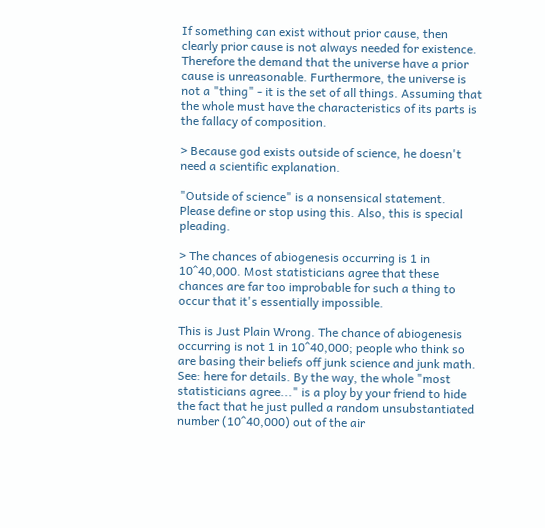If something can exist without prior cause, then clearly prior cause is not always needed for existence. Therefore the demand that the universe have a prior cause is unreasonable. Furthermore, the universe is not a "thing" - it is the set of all things. Assuming that the whole must have the characteristics of its parts is the fallacy of composition.

> Because god exists outside of science, he doesn't need a scientific explanation.

"Outside of science" is a nonsensical statement. Please define or stop using this. Also, this is special pleading.

> The chances of abiogenesis occurring is 1 in 10^40,000. Most statisticians agree that these chances are far too improbable for such a thing to occur that it's essentially impossible.

This is Just Plain Wrong. The chance of abiogenesis occurring is not 1 in 10^40,000; people who think so are basing their beliefs off junk science and junk math. See: here for details. By the way, the whole "most statisticians agree..." is a ploy by your friend to hide the fact that he just pulled a random unsubstantiated number (10^40,000) out of the air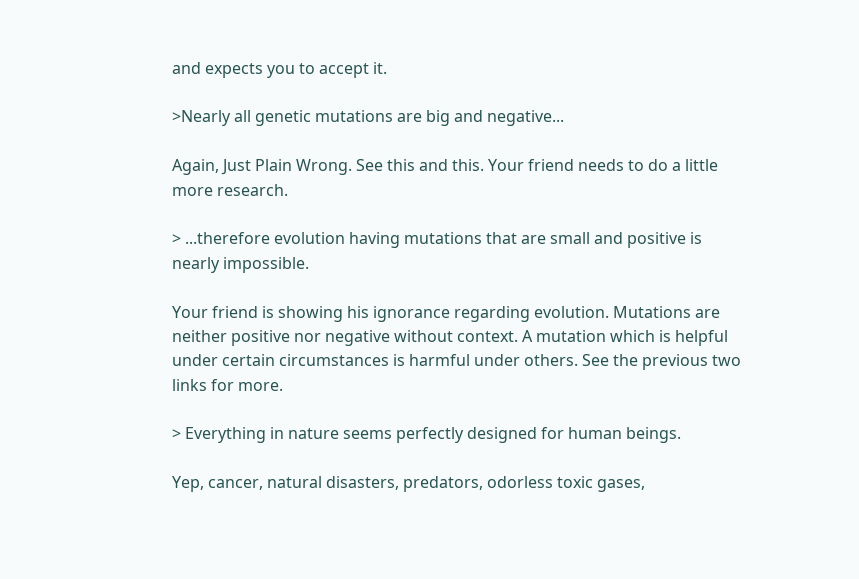and expects you to accept it.

>Nearly all genetic mutations are big and negative...

Again, Just Plain Wrong. See this and this. Your friend needs to do a little more research.

> ...therefore evolution having mutations that are small and positive is nearly impossible.

Your friend is showing his ignorance regarding evolution. Mutations are neither positive nor negative without context. A mutation which is helpful under certain circumstances is harmful under others. See the previous two links for more.

> Everything in nature seems perfectly designed for human beings.

Yep, cancer, natural disasters, predators, odorless toxic gases,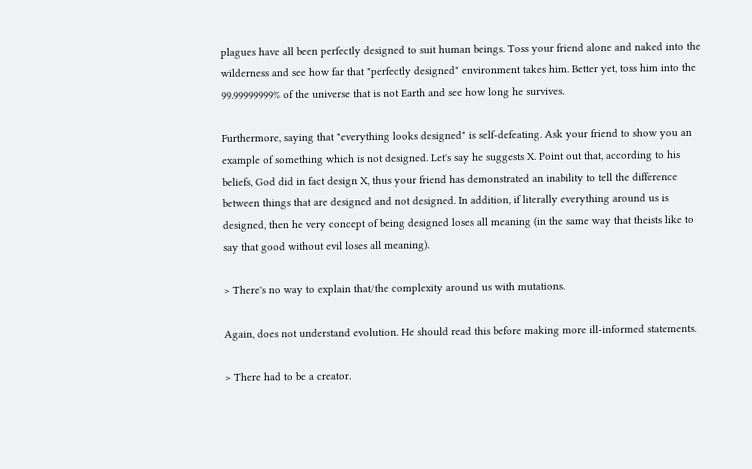plagues have all been perfectly designed to suit human beings. Toss your friend alone and naked into the wilderness and see how far that "perfectly designed" environment takes him. Better yet, toss him into the 99.99999999% of the universe that is not Earth and see how long he survives.

Furthermore, saying that "everything looks designed" is self-defeating. Ask your friend to show you an example of something which is not designed. Let's say he suggests X. Point out that, according to his beliefs, God did in fact design X, thus your friend has demonstrated an inability to tell the difference between things that are designed and not designed. In addition, if literally everything around us is designed, then he very concept of being designed loses all meaning (in the same way that theists like to say that good without evil loses all meaning).

> There's no way to explain that/the complexity around us with mutations.

Again, does not understand evolution. He should read this before making more ill-informed statements.

> There had to be a creator.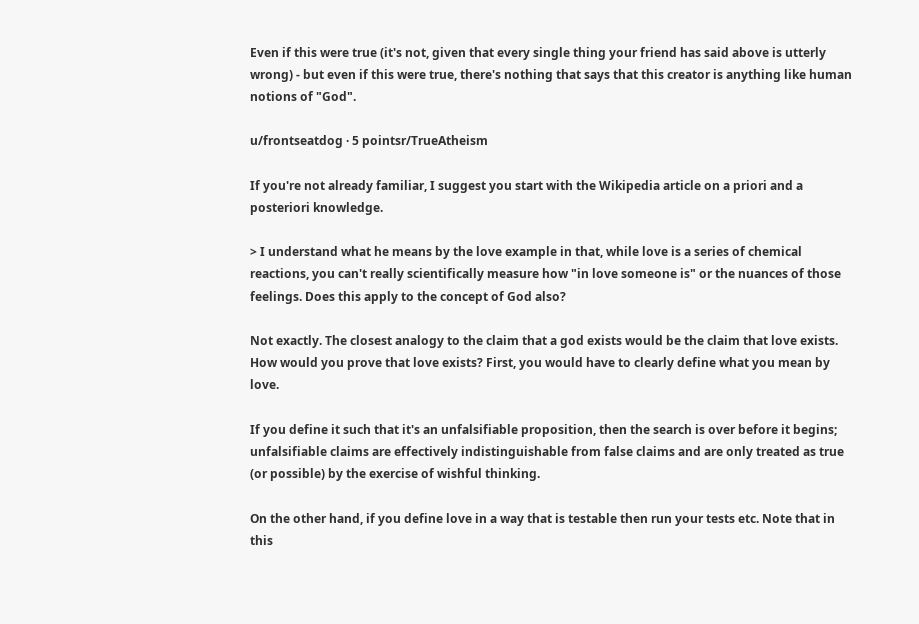Even if this were true (it's not, given that every single thing your friend has said above is utterly wrong) - but even if this were true, there's nothing that says that this creator is anything like human notions of "God".

u/frontseatdog · 5 pointsr/TrueAtheism

If you're not already familiar, I suggest you start with the Wikipedia article on a priori and a posteriori knowledge.

> I understand what he means by the love example in that, while love is a series of chemical reactions, you can't really scientifically measure how "in love someone is" or the nuances of those feelings. Does this apply to the concept of God also?

Not exactly. The closest analogy to the claim that a god exists would be the claim that love exists. How would you prove that love exists? First, you would have to clearly define what you mean by love.

If you define it such that it's an unfalsifiable proposition, then the search is over before it begins; unfalsifiable claims are effectively indistinguishable from false claims and are only treated as true (or possible) by the exercise of wishful thinking.

On the other hand, if you define love in a way that is testable then run your tests etc. Note that in this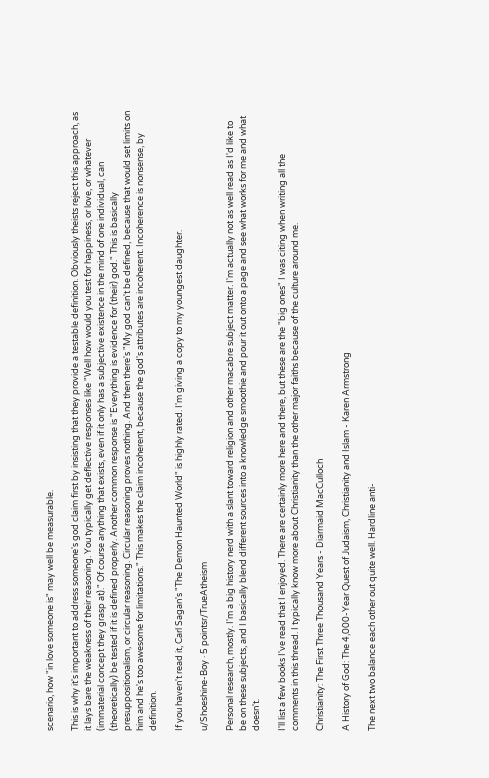scenario, how "in love someone is" may well be measurable.

This is why it's important to address someone's god claim first by insisting that they provide a testable definition. Obviously theists reject this approach, as it lays bare the weakness of their reasoning. You typically get deflective responses like "Well how would you test for happiness, or love, or whatever (immaterial concept they grasp at)." Of course anything that exists, even if it only has a subjective existence in the mind of one individual, can (theoretically) be tested if it is defined properly. Another common response is "Everything is evidence for (their) god." This is basically presuppositionalism, or circular reasoning. Circular reasoning proves nothing. And then there's "My god can't be defined, because that would set limits on him and he's too awesome for limitations." This makes the claim incoherent, because the god's attributes are incoherent. Incoherence is nonsense, by definition.

If you haven't read it, Carl Sagan's "The Demon Haunted World" is highly rated. I'm giving a copy to my youngest daughter.

u/Shoeshine-Boy · 5 pointsr/TrueAtheism

Personal research, mostly. I'm a big history nerd with a slant toward religion and other macabre subject matter. I'm actually not as well read as I'd like to be on these subjects, and I basically blend different sources into a knowledge smoothie and pour it out onto a page and see what works for me and what doesn't.

I'll list a few books I've read that I enjoyed. There are certainly more here and there, but these are the "big ones" I was citing when writing all the comments in this thread. I typically know more about Christianity than the other major faiths because of the culture around me.

Christianity: The First Three Thousand Years - Diarmaid MacCulloch

A History of God: The 4,000-Year Quest of Judaism, Christianity and Islam - Karen Armstrong

The next two balance each other out quite well. Hardline anti-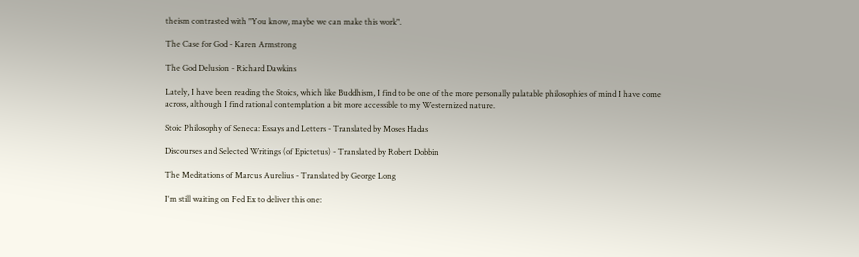theism contrasted with "You know, maybe we can make this work".

The Case for God - Karen Armstrong

The God Delusion - Richard Dawkins

Lately, I have been reading the Stoics, which like Buddhism, I find to be one of the more personally palatable philosophies of mind I have come across, although I find rational contemplation a bit more accessible to my Westernized nature.

Stoic Philosophy of Seneca: Essays and Letters - Translated by Moses Hadas

Discourses and Selected Writings (of Epictetus) - Translated by Robert Dobbin

The Meditations of Marcus Aurelius - Translated by George Long

I'm still waiting on Fed Ex to deliver this one: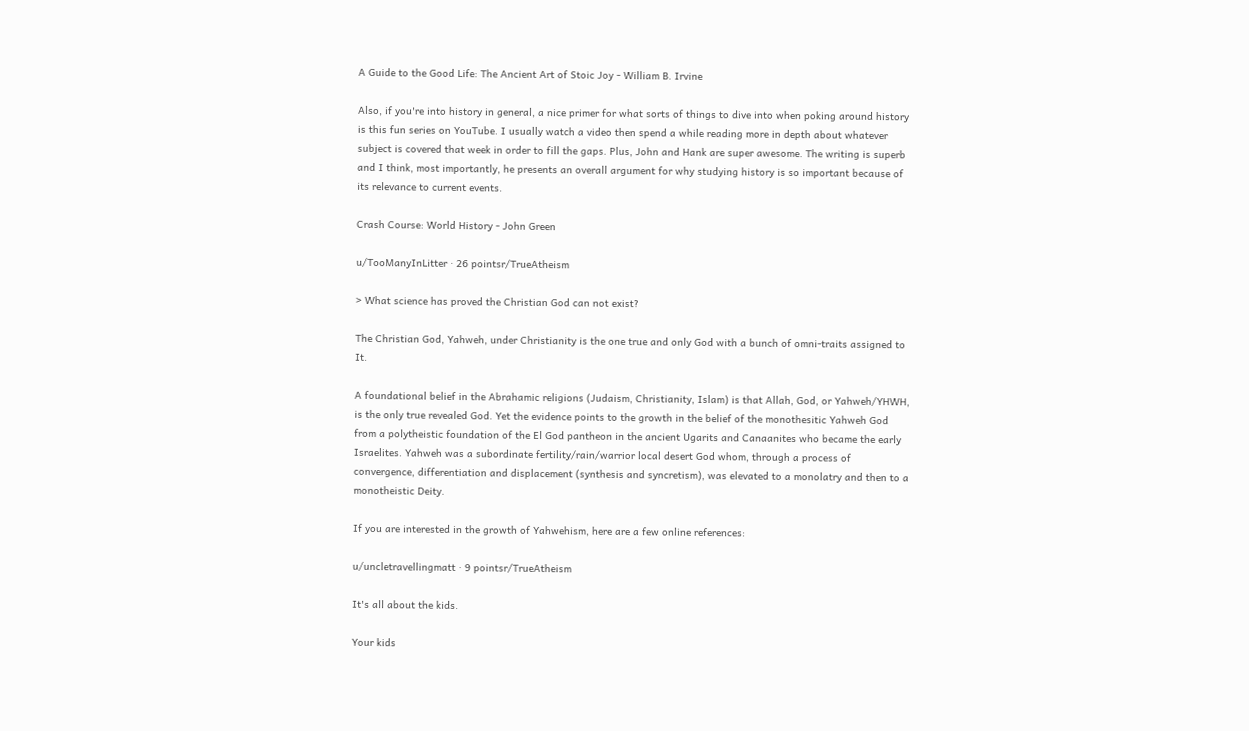A Guide to the Good Life: The Ancient Art of Stoic Joy - William B. Irvine

Also, if you're into history in general, a nice primer for what sorts of things to dive into when poking around history is this fun series on YouTube. I usually watch a video then spend a while reading more in depth about whatever subject is covered that week in order to fill the gaps. Plus, John and Hank are super awesome. The writing is superb and I think, most importantly, he presents an overall argument for why studying history is so important because of its relevance to current events.

Crash Course: World History - John Green

u/TooManyInLitter · 26 pointsr/TrueAtheism

> What science has proved the Christian God can not exist?

The Christian God, Yahweh, under Christianity is the one true and only God with a bunch of omni-traits assigned to It.

A foundational belief in the Abrahamic religions (Judaism, Christianity, Islam) is that Allah, God, or Yahweh/YHWH, is the only true revealed God. Yet the evidence points to the growth in the belief of the monothesitic Yahweh God from a polytheistic foundation of the El God pantheon in the ancient Ugarits and Canaanites who became the early Israelites. Yahweh was a subordinate fertility/rain/warrior local desert God whom, through a process of convergence, differentiation and displacement (synthesis and syncretism), was elevated to a monolatry and then to a monotheistic Deity.

If you are interested in the growth of Yahwehism, here are a few online references:

u/uncletravellingmatt · 9 pointsr/TrueAtheism

It's all about the kids.

Your kids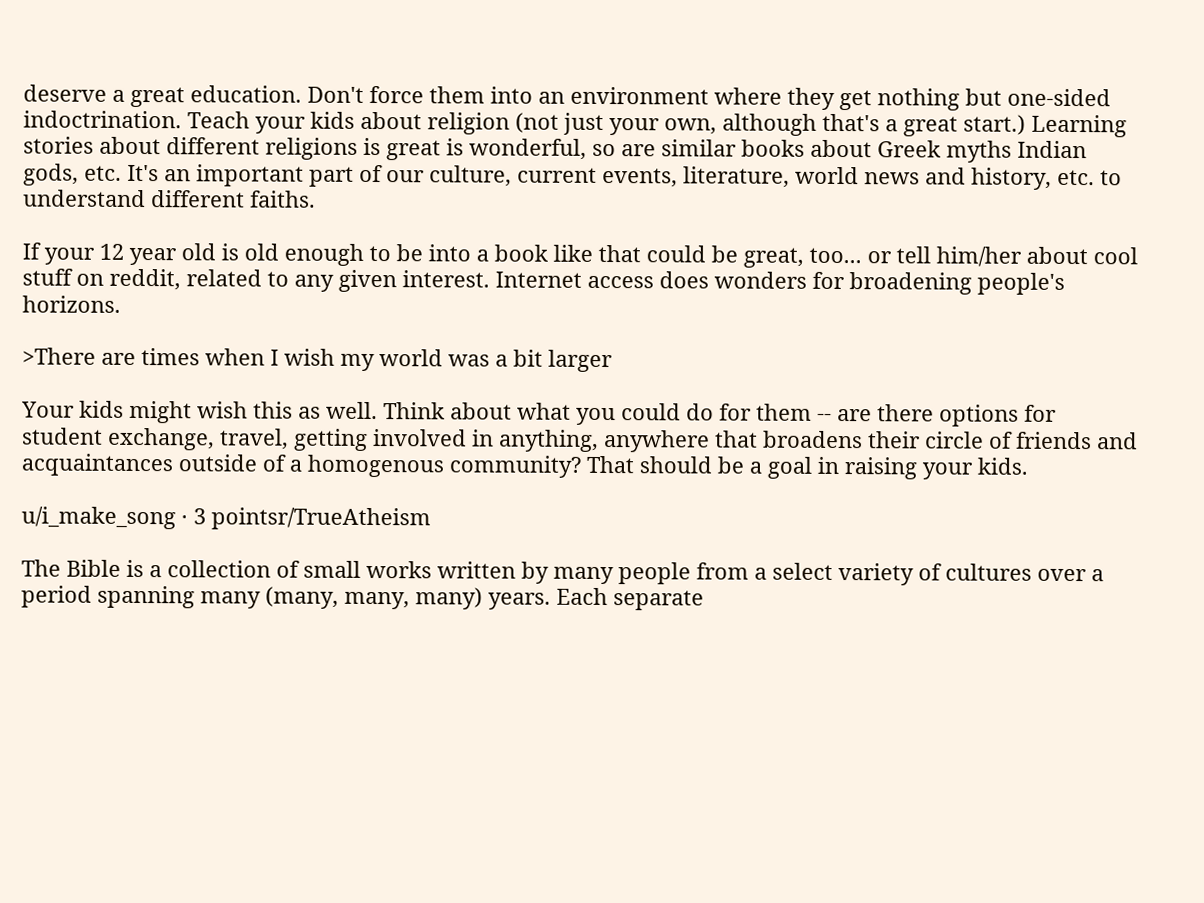deserve a great education. Don't force them into an environment where they get nothing but one-sided indoctrination. Teach your kids about religion (not just your own, although that's a great start.) Learning stories about different religions is great is wonderful, so are similar books about Greek myths Indian gods, etc. It's an important part of our culture, current events, literature, world news and history, etc. to understand different faiths.

If your 12 year old is old enough to be into a book like that could be great, too... or tell him/her about cool stuff on reddit, related to any given interest. Internet access does wonders for broadening people's horizons.

>There are times when I wish my world was a bit larger

Your kids might wish this as well. Think about what you could do for them -- are there options for student exchange, travel, getting involved in anything, anywhere that broadens their circle of friends and acquaintances outside of a homogenous community? That should be a goal in raising your kids.

u/i_make_song · 3 pointsr/TrueAtheism

The Bible is a collection of small works written by many people from a select variety of cultures over a period spanning many (many, many, many) years. Each separate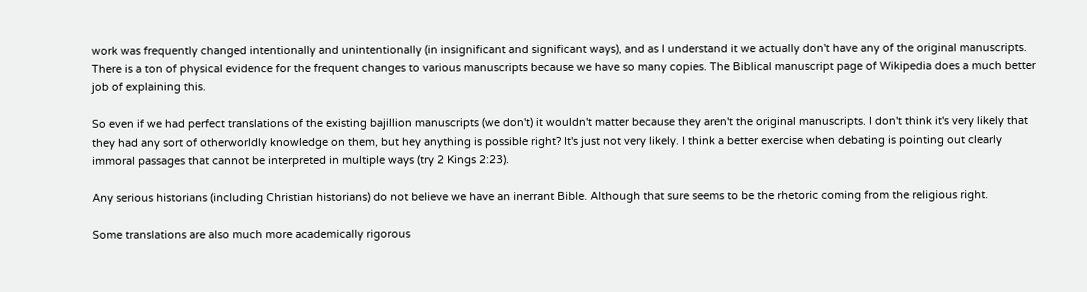work was frequently changed intentionally and unintentionally (in insignificant and significant ways), and as I understand it we actually don't have any of the original manuscripts. There is a ton of physical evidence for the frequent changes to various manuscripts because we have so many copies. The Biblical manuscript page of Wikipedia does a much better job of explaining this.

So even if we had perfect translations of the existing bajillion manuscripts (we don't) it wouldn't matter because they aren't the original manuscripts. I don't think it's very likely that they had any sort of otherworldly knowledge on them, but hey anything is possible right? It's just not very likely. I think a better exercise when debating is pointing out clearly immoral passages that cannot be interpreted in multiple ways (try 2 Kings 2:23).

Any serious historians (including Christian historians) do not believe we have an inerrant Bible. Although that sure seems to be the rhetoric coming from the religious right.

Some translations are also much more academically rigorous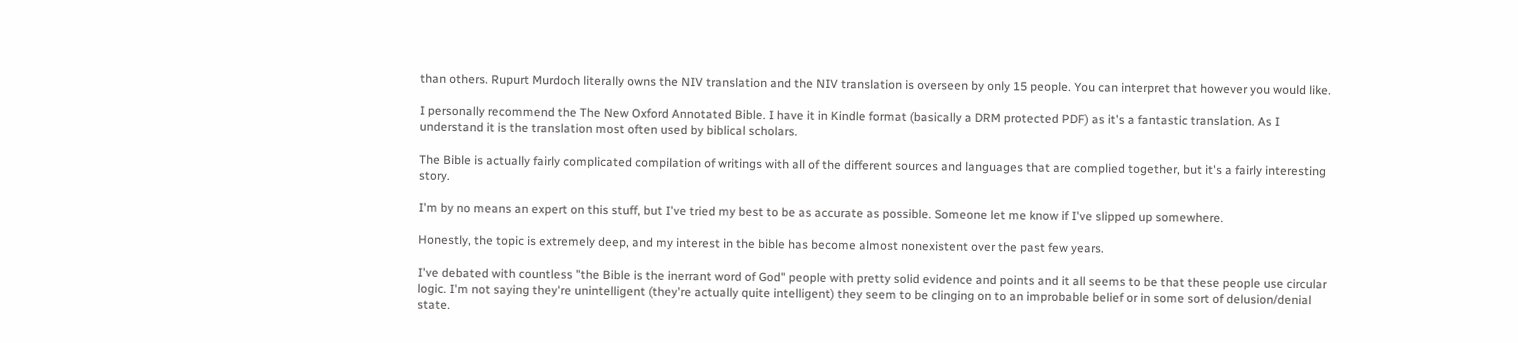than others. Rupurt Murdoch literally owns the NIV translation and the NIV translation is overseen by only 15 people. You can interpret that however you would like.

I personally recommend the The New Oxford Annotated Bible. I have it in Kindle format (basically a DRM protected PDF) as it's a fantastic translation. As I understand it is the translation most often used by biblical scholars.

The Bible is actually fairly complicated compilation of writings with all of the different sources and languages that are complied together, but it's a fairly interesting story.

I'm by no means an expert on this stuff, but I've tried my best to be as accurate as possible. Someone let me know if I've slipped up somewhere.

Honestly, the topic is extremely deep, and my interest in the bible has become almost nonexistent over the past few years.

I've debated with countless "the Bible is the inerrant word of God" people with pretty solid evidence and points and it all seems to be that these people use circular logic. I'm not saying they're unintelligent (they're actually quite intelligent) they seem to be clinging on to an improbable belief or in some sort of delusion/denial state.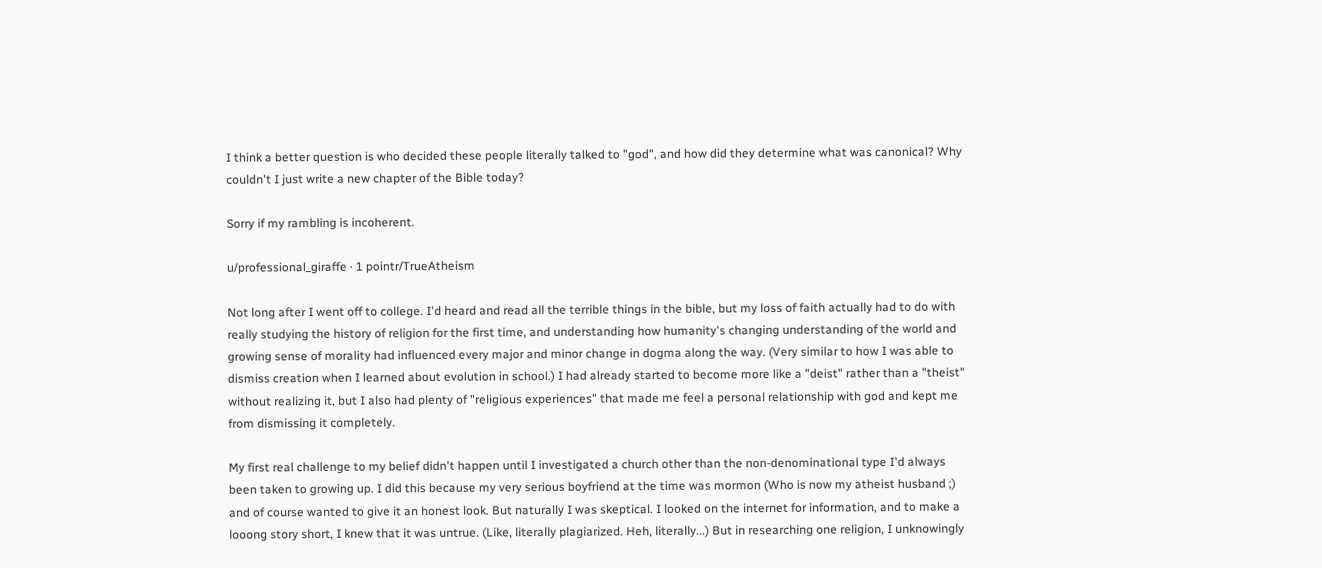I think a better question is who decided these people literally talked to "god", and how did they determine what was canonical? Why couldn't I just write a new chapter of the Bible today?

Sorry if my rambling is incoherent.

u/professional_giraffe · 1 pointr/TrueAtheism

Not long after I went off to college. I'd heard and read all the terrible things in the bible, but my loss of faith actually had to do with really studying the history of religion for the first time, and understanding how humanity's changing understanding of the world and growing sense of morality had influenced every major and minor change in dogma along the way. (Very similar to how I was able to dismiss creation when I learned about evolution in school.) I had already started to become more like a "deist" rather than a "theist" without realizing it, but I also had plenty of "religious experiences" that made me feel a personal relationship with god and kept me from dismissing it completely.

My first real challenge to my belief didn't happen until I investigated a church other than the non-denominational type I'd always been taken to growing up. I did this because my very serious boyfriend at the time was mormon (Who is now my atheist husband ;) and of course wanted to give it an honest look. But naturally I was skeptical. I looked on the internet for information, and to make a looong story short, I knew that it was untrue. (Like, literally plagiarized. Heh, literally...) But in researching one religion, I unknowingly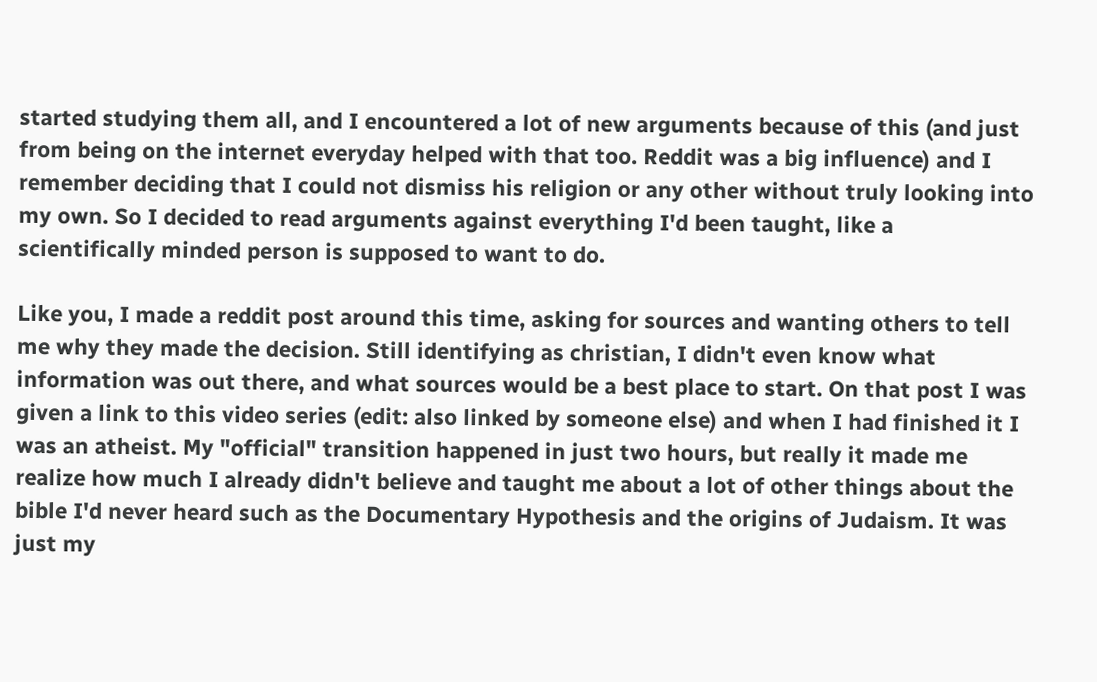started studying them all, and I encountered a lot of new arguments because of this (and just from being on the internet everyday helped with that too. Reddit was a big influence) and I remember deciding that I could not dismiss his religion or any other without truly looking into my own. So I decided to read arguments against everything I'd been taught, like a scientifically minded person is supposed to want to do.

Like you, I made a reddit post around this time, asking for sources and wanting others to tell me why they made the decision. Still identifying as christian, I didn't even know what information was out there, and what sources would be a best place to start. On that post I was given a link to this video series (edit: also linked by someone else) and when I had finished it I was an atheist. My "official" transition happened in just two hours, but really it made me realize how much I already didn't believe and taught me about a lot of other things about the bible I'd never heard such as the Documentary Hypothesis and the origins of Judaism. It was just my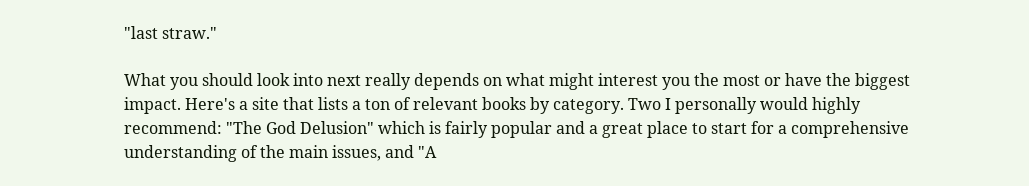"last straw."

What you should look into next really depends on what might interest you the most or have the biggest impact. Here's a site that lists a ton of relevant books by category. Two I personally would highly recommend: "The God Delusion" which is fairly popular and a great place to start for a comprehensive understanding of the main issues, and "A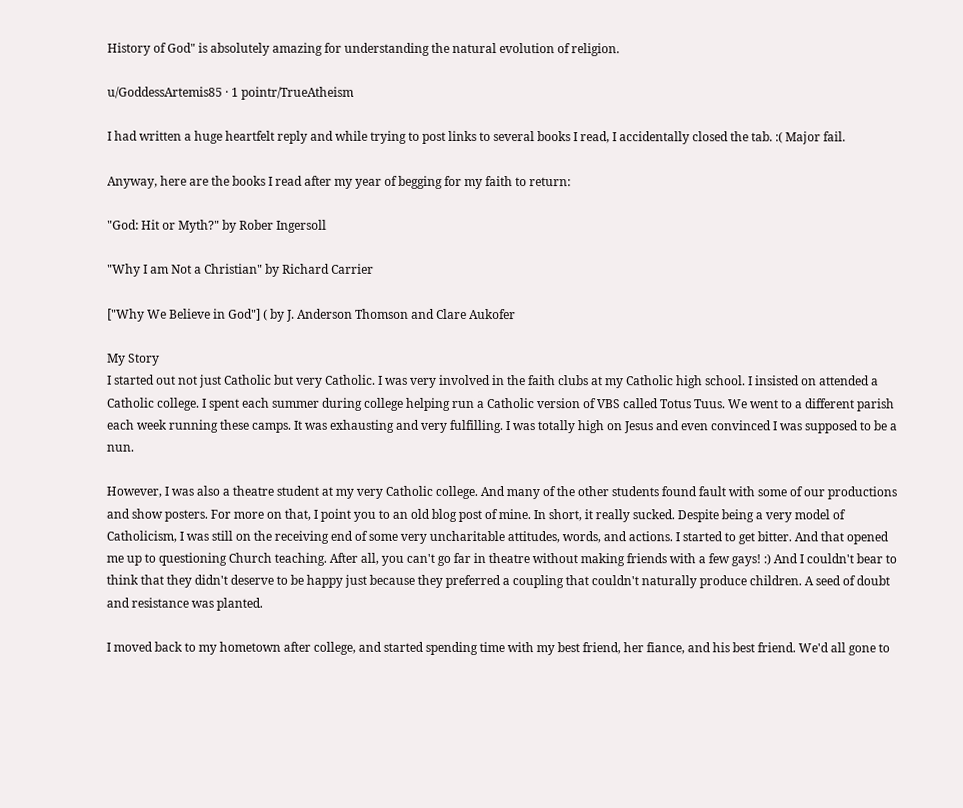History of God" is absolutely amazing for understanding the natural evolution of religion.

u/GoddessArtemis85 · 1 pointr/TrueAtheism

I had written a huge heartfelt reply and while trying to post links to several books I read, I accidentally closed the tab. :( Major fail.

Anyway, here are the books I read after my year of begging for my faith to return:

"God: Hit or Myth?" by Rober Ingersoll

"Why I am Not a Christian" by Richard Carrier

["Why We Believe in God"] ( by J. Anderson Thomson and Clare Aukofer

My Story
I started out not just Catholic but very Catholic. I was very involved in the faith clubs at my Catholic high school. I insisted on attended a Catholic college. I spent each summer during college helping run a Catholic version of VBS called Totus Tuus. We went to a different parish each week running these camps. It was exhausting and very fulfilling. I was totally high on Jesus and even convinced I was supposed to be a nun.

However, I was also a theatre student at my very Catholic college. And many of the other students found fault with some of our productions and show posters. For more on that, I point you to an old blog post of mine. In short, it really sucked. Despite being a very model of Catholicism, I was still on the receiving end of some very uncharitable attitudes, words, and actions. I started to get bitter. And that opened me up to questioning Church teaching. After all, you can't go far in theatre without making friends with a few gays! :) And I couldn't bear to think that they didn't deserve to be happy just because they preferred a coupling that couldn't naturally produce children. A seed of doubt and resistance was planted.

I moved back to my hometown after college, and started spending time with my best friend, her fiance, and his best friend. We'd all gone to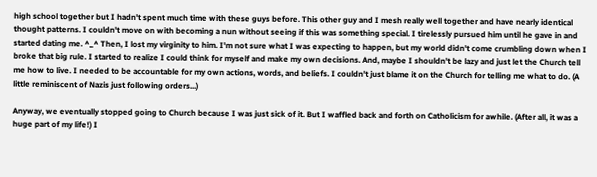high school together but I hadn't spent much time with these guys before. This other guy and I mesh really well together and have nearly identical thought patterns. I couldn't move on with becoming a nun without seeing if this was something special. I tirelessly pursued him until he gave in and started dating me. ^_^ Then, I lost my virginity to him. I'm not sure what I was expecting to happen, but my world didn't come crumbling down when I broke that big rule. I started to realize I could think for myself and make my own decisions. And, maybe I shouldn't be lazy and just let the Church tell me how to live. I needed to be accountable for my own actions, words, and beliefs. I couldn't just blame it on the Church for telling me what to do. (A little reminiscent of Nazis just following orders...)

Anyway, we eventually stopped going to Church because I was just sick of it. But I waffled back and forth on Catholicism for awhile. (After all, it was a huge part of my life!) I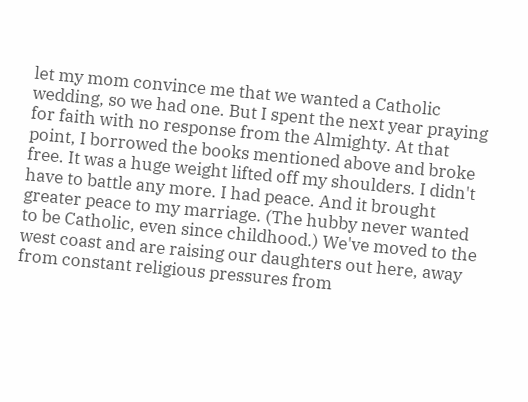let my mom convince me that we wanted a Catholic wedding, so we had one. But I spent the next year praying for faith with no response from the Almighty. At that point, I borrowed the books mentioned above and broke free. It was a huge weight lifted off my shoulders. I didn't have to battle any more. I had peace. And it brought greater peace to my marriage. (The hubby never wanted to be Catholic, even since childhood.) We've moved to the west coast and are raising our daughters out here, away from constant religious pressures from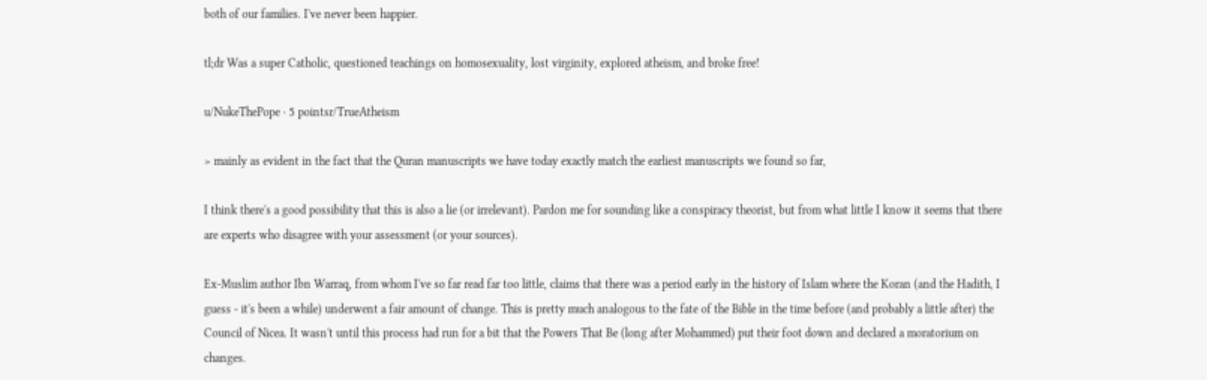both of our families. I've never been happier.

tl;dr Was a super Catholic, questioned teachings on homosexuality, lost virginity, explored atheism, and broke free!

u/NukeThePope · 5 pointsr/TrueAtheism

> mainly as evident in the fact that the Quran manuscripts we have today exactly match the earliest manuscripts we found so far,

I think there's a good possibility that this is also a lie (or irrelevant). Pardon me for sounding like a conspiracy theorist, but from what little I know it seems that there are experts who disagree with your assessment (or your sources).

Ex-Muslim author Ibn Warraq, from whom I've so far read far too little, claims that there was a period early in the history of Islam where the Koran (and the Hadith, I guess - it's been a while) underwent a fair amount of change. This is pretty much analogous to the fate of the Bible in the time before (and probably a little after) the Council of Nicea. It wasn't until this process had run for a bit that the Powers That Be (long after Mohammed) put their foot down and declared a moratorium on changes.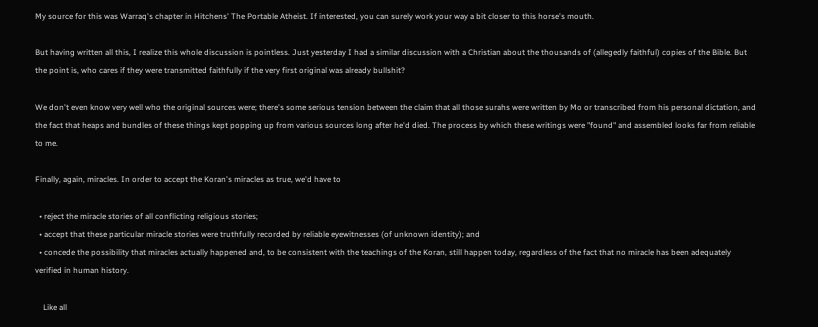My source for this was Warraq's chapter in Hitchens' The Portable Atheist. If interested, you can surely work your way a bit closer to this horse's mouth.

But having written all this, I realize this whole discussion is pointless. Just yesterday I had a similar discussion with a Christian about the thousands of (allegedly faithful) copies of the Bible. But the point is, who cares if they were transmitted faithfully if the very first original was already bullshit?

We don't even know very well who the original sources were; there's some serious tension between the claim that all those surahs were written by Mo or transcribed from his personal dictation, and the fact that heaps and bundles of these things kept popping up from various sources long after he'd died. The process by which these writings were "found" and assembled looks far from reliable to me.

Finally, again, miracles. In order to accept the Koran's miracles as true, we'd have to

  • reject the miracle stories of all conflicting religious stories;
  • accept that these particular miracle stories were truthfully recorded by reliable eyewitnesses (of unknown identity); and
  • concede the possibility that miracles actually happened and, to be consistent with the teachings of the Koran, still happen today, regardless of the fact that no miracle has been adequately verified in human history.

    Like all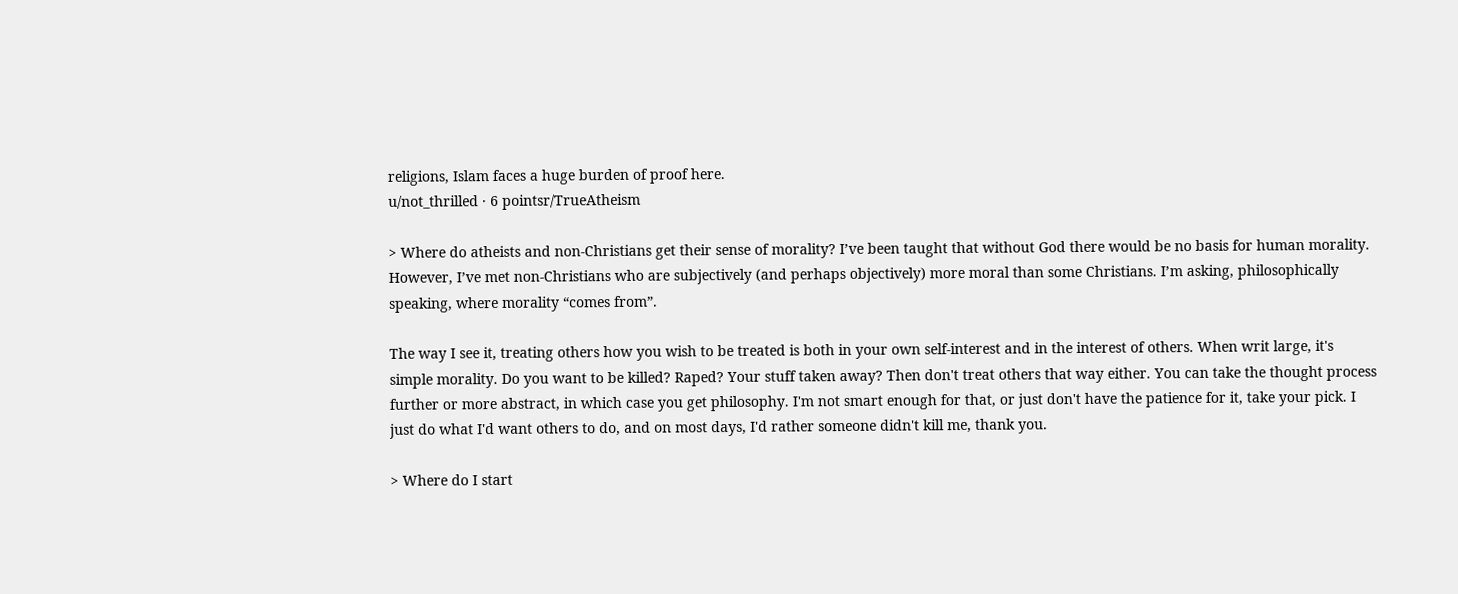religions, Islam faces a huge burden of proof here.
u/not_thrilled · 6 pointsr/TrueAtheism

> Where do atheists and non-Christians get their sense of morality? I’ve been taught that without God there would be no basis for human morality. However, I’ve met non-Christians who are subjectively (and perhaps objectively) more moral than some Christians. I’m asking, philosophically speaking, where morality “comes from”.

The way I see it, treating others how you wish to be treated is both in your own self-interest and in the interest of others. When writ large, it's simple morality. Do you want to be killed? Raped? Your stuff taken away? Then don't treat others that way either. You can take the thought process further or more abstract, in which case you get philosophy. I'm not smart enough for that, or just don't have the patience for it, take your pick. I just do what I'd want others to do, and on most days, I'd rather someone didn't kill me, thank you.

> Where do I start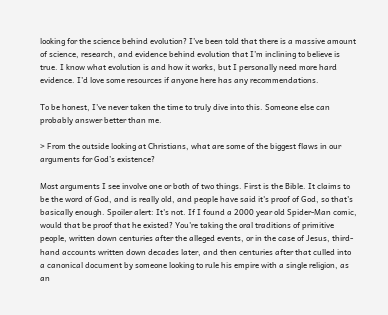looking for the science behind evolution? I’ve been told that there is a massive amount of science, research, and evidence behind evolution that I’m inclining to believe is true. I know what evolution is and how it works, but I personally need more hard evidence. I’d love some resources if anyone here has any recommendations.

To be honest, I've never taken the time to truly dive into this. Someone else can probably answer better than me.

> From the outside looking at Christians, what are some of the biggest flaws in our arguments for God’s existence?

Most arguments I see involve one or both of two things. First is the Bible. It claims to be the word of God, and is really old, and people have said it's proof of God, so that's basically enough. Spoiler alert: It's not. If I found a 2000 year old Spider-Man comic, would that be proof that he existed? You're taking the oral traditions of primitive people, written down centuries after the alleged events, or in the case of Jesus, third-hand accounts written down decades later, and then centuries after that culled into a canonical document by someone looking to rule his empire with a single religion, as an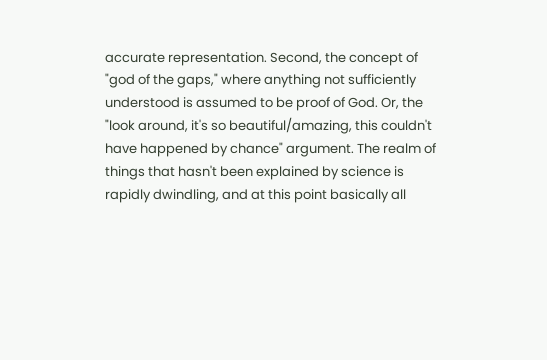accurate representation. Second, the concept of "god of the gaps," where anything not sufficiently understood is assumed to be proof of God. Or, the "look around, it's so beautiful/amazing, this couldn't have happened by chance" argument. The realm of things that hasn't been explained by science is rapidly dwindling, and at this point basically all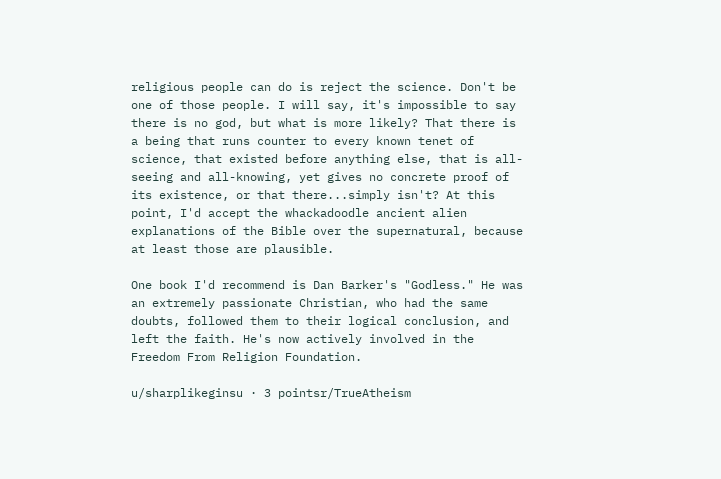religious people can do is reject the science. Don't be one of those people. I will say, it's impossible to say there is no god, but what is more likely? That there is a being that runs counter to every known tenet of science, that existed before anything else, that is all-seeing and all-knowing, yet gives no concrete proof of its existence, or that there...simply isn't? At this point, I'd accept the whackadoodle ancient alien explanations of the Bible over the supernatural, because at least those are plausible.

One book I'd recommend is Dan Barker's "Godless." He was an extremely passionate Christian, who had the same doubts, followed them to their logical conclusion, and left the faith. He's now actively involved in the Freedom From Religion Foundation.

u/sharplikeginsu · 3 pointsr/TrueAtheism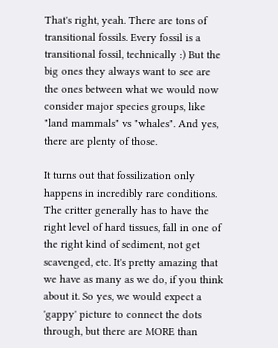That's right, yeah. There are tons of transitional fossils. Every fossil is a transitional fossil, technically :) But the big ones they always want to see are the ones between what we would now consider major species groups, like "land mammals" vs "whales". And yes, there are plenty of those.

It turns out that fossilization only happens in incredibly rare conditions. The critter generally has to have the right level of hard tissues, fall in one of the right kind of sediment, not get scavenged, etc. It's pretty amazing that we have as many as we do, if you think about it. So yes, we would expect a 'gappy' picture to connect the dots through, but there are MORE than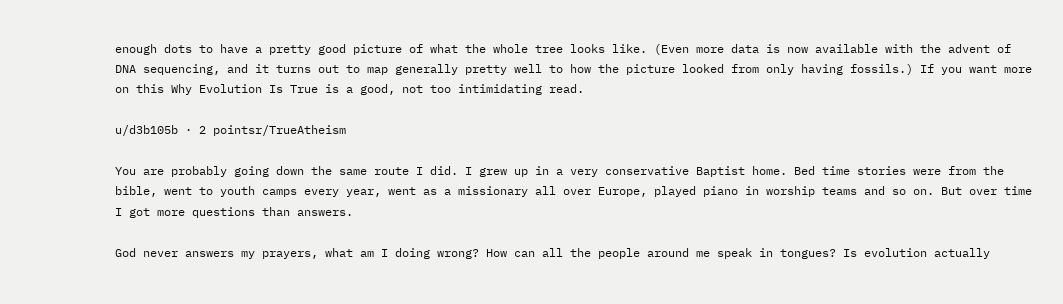enough dots to have a pretty good picture of what the whole tree looks like. (Even more data is now available with the advent of DNA sequencing, and it turns out to map generally pretty well to how the picture looked from only having fossils.) If you want more on this Why Evolution Is True is a good, not too intimidating read.

u/d3b105b · 2 pointsr/TrueAtheism

You are probably going down the same route I did. I grew up in a very conservative Baptist home. Bed time stories were from the bible, went to youth camps every year, went as a missionary all over Europe, played piano in worship teams and so on. But over time I got more questions than answers.

God never answers my prayers, what am I doing wrong? How can all the people around me speak in tongues? Is evolution actually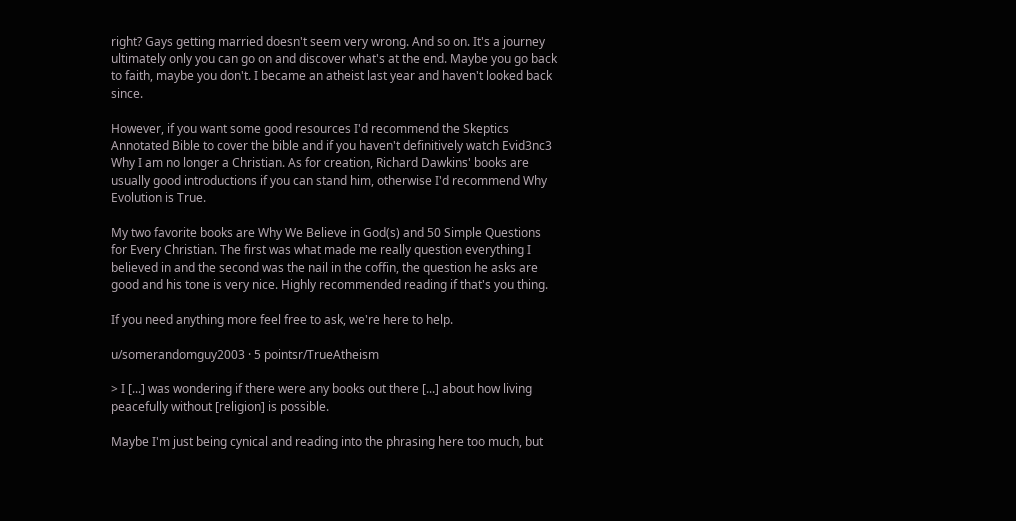right? Gays getting married doesn't seem very wrong. And so on. It's a journey ultimately only you can go on and discover what's at the end. Maybe you go back to faith, maybe you don't. I became an atheist last year and haven't looked back since.

However, if you want some good resources I'd recommend the Skeptics Annotated Bible to cover the bible and if you haven't definitively watch Evid3nc3 Why I am no longer a Christian. As for creation, Richard Dawkins' books are usually good introductions if you can stand him, otherwise I'd recommend Why Evolution is True.

My two favorite books are Why We Believe in God(s) and 50 Simple Questions for Every Christian. The first was what made me really question everything I believed in and the second was the nail in the coffin, the question he asks are good and his tone is very nice. Highly recommended reading if that's you thing.

If you need anything more feel free to ask, we're here to help.

u/somerandomguy2003 · 5 pointsr/TrueAtheism

> I [...] was wondering if there were any books out there [...] about how living peacefully without [religion] is possible.

Maybe I'm just being cynical and reading into the phrasing here too much, but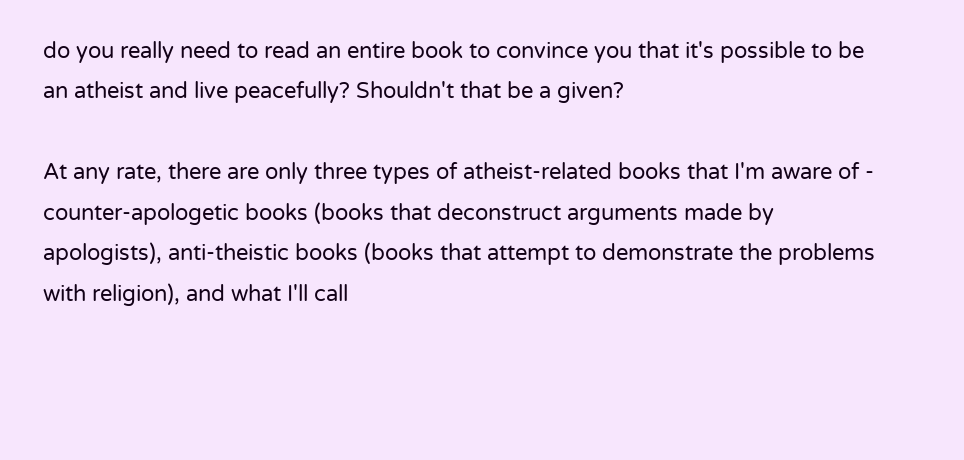do you really need to read an entire book to convince you that it's possible to be an atheist and live peacefully? Shouldn't that be a given?

At any rate, there are only three types of atheist-related books that I'm aware of - counter-apologetic books (books that deconstruct arguments made by apologists), anti-theistic books (books that attempt to demonstrate the problems with religion), and what I'll call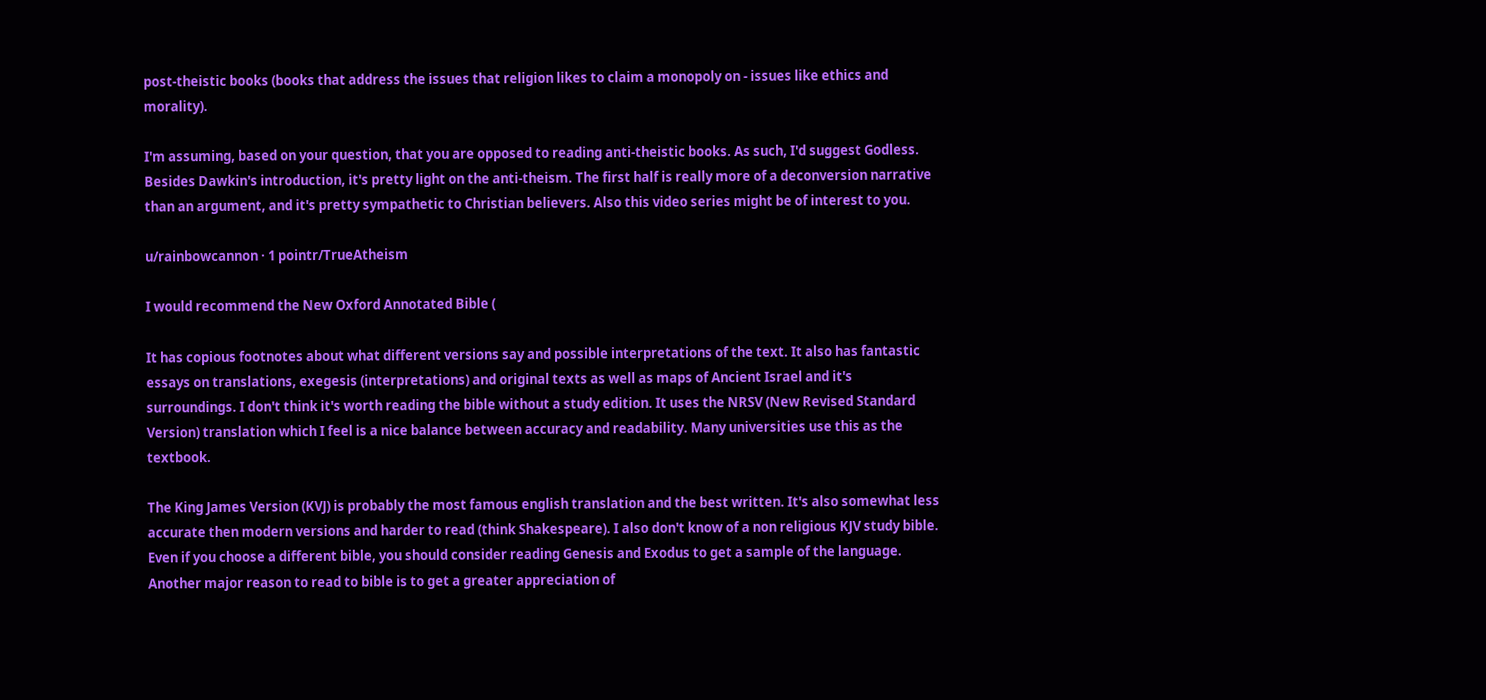post-theistic books (books that address the issues that religion likes to claim a monopoly on - issues like ethics and morality).

I'm assuming, based on your question, that you are opposed to reading anti-theistic books. As such, I'd suggest Godless. Besides Dawkin's introduction, it's pretty light on the anti-theism. The first half is really more of a deconversion narrative than an argument, and it's pretty sympathetic to Christian believers. Also this video series might be of interest to you.

u/rainbowcannon · 1 pointr/TrueAtheism

I would recommend the New Oxford Annotated Bible (

It has copious footnotes about what different versions say and possible interpretations of the text. It also has fantastic essays on translations, exegesis (interpretations) and original texts as well as maps of Ancient Israel and it's surroundings. I don't think it's worth reading the bible without a study edition. It uses the NRSV (New Revised Standard Version) translation which I feel is a nice balance between accuracy and readability. Many universities use this as the textbook.

The King James Version (KVJ) is probably the most famous english translation and the best written. It's also somewhat less accurate then modern versions and harder to read (think Shakespeare). I also don't know of a non religious KJV study bible. Even if you choose a different bible, you should consider reading Genesis and Exodus to get a sample of the language. Another major reason to read to bible is to get a greater appreciation of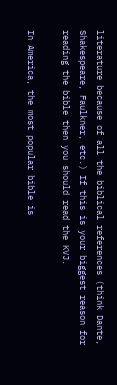literature because of all the biblical references (think Dante, Shakespeare, Faulkner, etc.) If this is your biggest reason for reading the bible then you should read the KVJ.

In America, the most popular bible is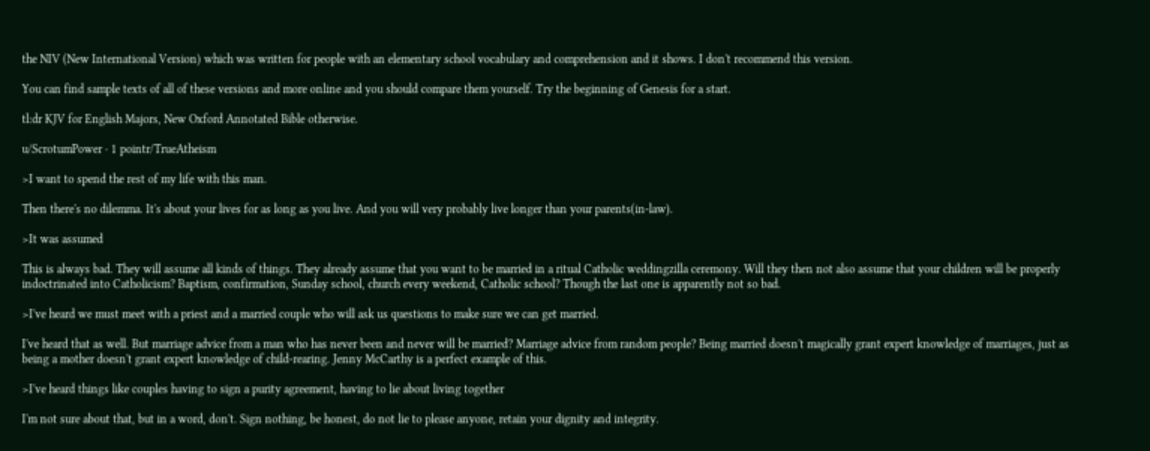the NIV (New International Version) which was written for people with an elementary school vocabulary and comprehension and it shows. I don't recommend this version.

You can find sample texts of all of these versions and more online and you should compare them yourself. Try the beginning of Genesis for a start.

tl:dr KJV for English Majors, New Oxford Annotated Bible otherwise.

u/ScrotumPower · 1 pointr/TrueAtheism

>I want to spend the rest of my life with this man.

Then there's no dilemma. It's about your lives for as long as you live. And you will very probably live longer than your parents(in-law).

>It was assumed

This is always bad. They will assume all kinds of things. They already assume that you want to be married in a ritual Catholic weddingzilla ceremony. Will they then not also assume that your children will be properly indoctrinated into Catholicism? Baptism, confirmation, Sunday school, church every weekend, Catholic school? Though the last one is apparently not so bad.

>I've heard we must meet with a priest and a married couple who will ask us questions to make sure we can get married.

I've heard that as well. But marriage advice from a man who has never been and never will be married? Marriage advice from random people? Being married doesn't magically grant expert knowledge of marriages, just as being a mother doesn't grant expert knowledge of child-rearing. Jenny McCarthy is a perfect example of this.

>I've heard things like couples having to sign a purity agreement, having to lie about living together

I'm not sure about that, but in a word, don't. Sign nothing, be honest, do not lie to please anyone, retain your dignity and integrity.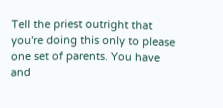Tell the priest outright that you're doing this only to please one set of parents. You have and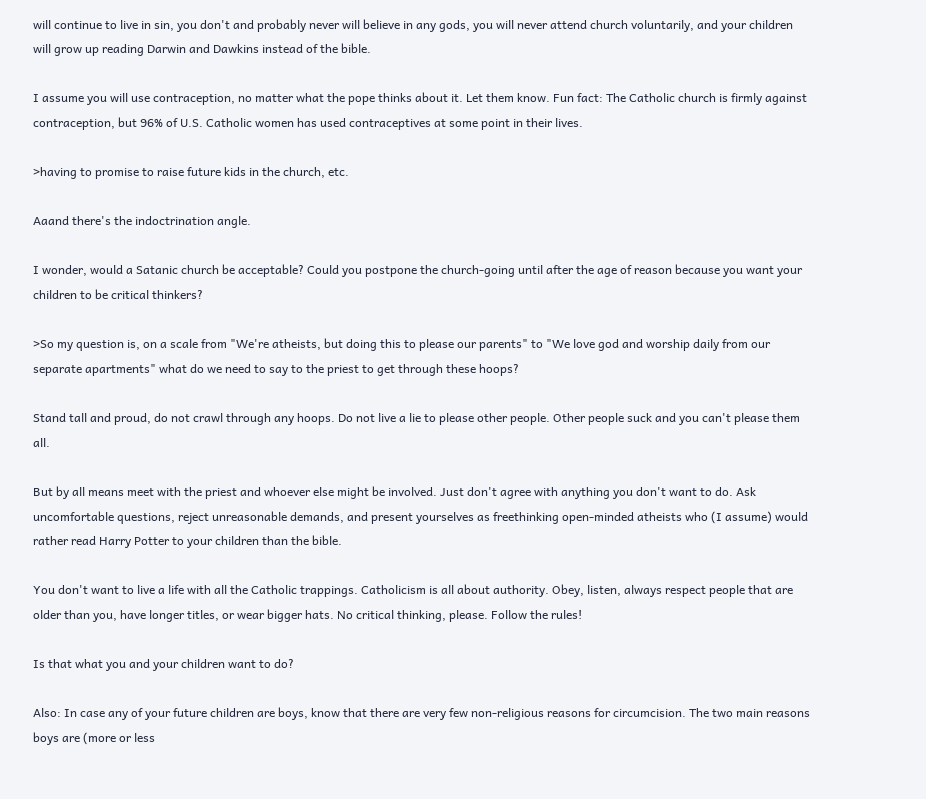will continue to live in sin, you don't and probably never will believe in any gods, you will never attend church voluntarily, and your children will grow up reading Darwin and Dawkins instead of the bible.

I assume you will use contraception, no matter what the pope thinks about it. Let them know. Fun fact: The Catholic church is firmly against contraception, but 96% of U.S. Catholic women has used contraceptives at some point in their lives.

>having to promise to raise future kids in the church, etc.

Aaand there's the indoctrination angle.

I wonder, would a Satanic church be acceptable? Could you postpone the church-going until after the age of reason because you want your children to be critical thinkers?

>So my question is, on a scale from "We're atheists, but doing this to please our parents" to "We love god and worship daily from our separate apartments" what do we need to say to the priest to get through these hoops?

Stand tall and proud, do not crawl through any hoops. Do not live a lie to please other people. Other people suck and you can't please them all.

But by all means meet with the priest and whoever else might be involved. Just don't agree with anything you don't want to do. Ask uncomfortable questions, reject unreasonable demands, and present yourselves as freethinking open-minded atheists who (I assume) would rather read Harry Potter to your children than the bible.

You don't want to live a life with all the Catholic trappings. Catholicism is all about authority. Obey, listen, always respect people that are older than you, have longer titles, or wear bigger hats. No critical thinking, please. Follow the rules!

Is that what you and your children want to do?

Also: In case any of your future children are boys, know that there are very few non-religious reasons for circumcision. The two main reasons boys are (more or less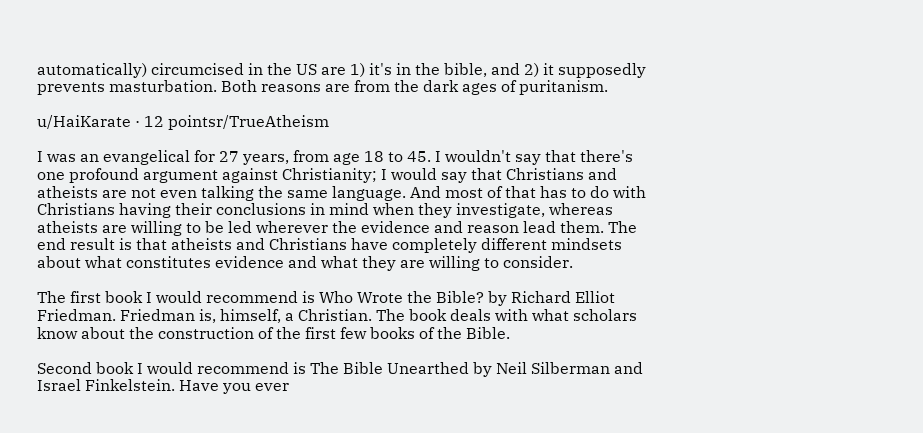automatically) circumcised in the US are 1) it's in the bible, and 2) it supposedly prevents masturbation. Both reasons are from the dark ages of puritanism.

u/HaiKarate · 12 pointsr/TrueAtheism

I was an evangelical for 27 years, from age 18 to 45. I wouldn't say that there's one profound argument against Christianity; I would say that Christians and atheists are not even talking the same language. And most of that has to do with Christians having their conclusions in mind when they investigate, whereas atheists are willing to be led wherever the evidence and reason lead them. The end result is that atheists and Christians have completely different mindsets about what constitutes evidence and what they are willing to consider.

The first book I would recommend is Who Wrote the Bible? by Richard Elliot Friedman. Friedman is, himself, a Christian. The book deals with what scholars know about the construction of the first few books of the Bible.

Second book I would recommend is The Bible Unearthed by Neil Silberman and Israel Finkelstein. Have you ever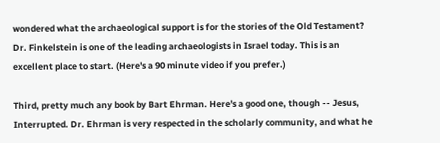wondered what the archaeological support is for the stories of the Old Testament? Dr. Finkelstein is one of the leading archaeologists in Israel today. This is an excellent place to start. (Here's a 90 minute video if you prefer.)

Third, pretty much any book by Bart Ehrman. Here's a good one, though -- Jesus, Interrupted. Dr. Ehrman is very respected in the scholarly community, and what he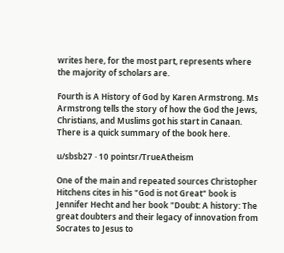writes here, for the most part, represents where the majority of scholars are.

Fourth is A History of God by Karen Armstrong. Ms Armstrong tells the story of how the God the Jews, Christians, and Muslims got his start in Canaan. There is a quick summary of the book here.

u/sbsb27 · 10 pointsr/TrueAtheism

One of the main and repeated sources Christopher Hitchens cites in his "God is not Great" book is Jennifer Hecht and her book "Doubt: A history: The great doubters and their legacy of innovation from Socrates to Jesus to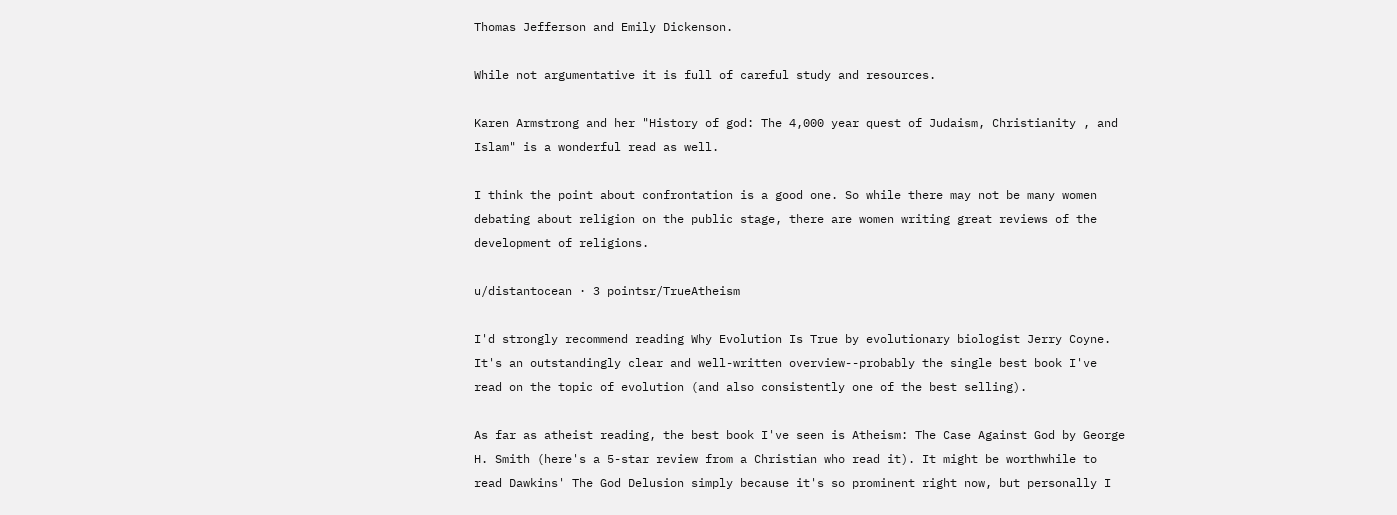Thomas Jefferson and Emily Dickenson.

While not argumentative it is full of careful study and resources.

Karen Armstrong and her "History of god: The 4,000 year quest of Judaism, Christianity , and Islam" is a wonderful read as well.

I think the point about confrontation is a good one. So while there may not be many women debating about religion on the public stage, there are women writing great reviews of the development of religions.

u/distantocean · 3 pointsr/TrueAtheism

I'd strongly recommend reading Why Evolution Is True by evolutionary biologist Jerry Coyne. It's an outstandingly clear and well-written overview--probably the single best book I've read on the topic of evolution (and also consistently one of the best selling).

As far as atheist reading, the best book I've seen is Atheism: The Case Against God by George H. Smith (here's a 5-star review from a Christian who read it). It might be worthwhile to read Dawkins' The God Delusion simply because it's so prominent right now, but personally I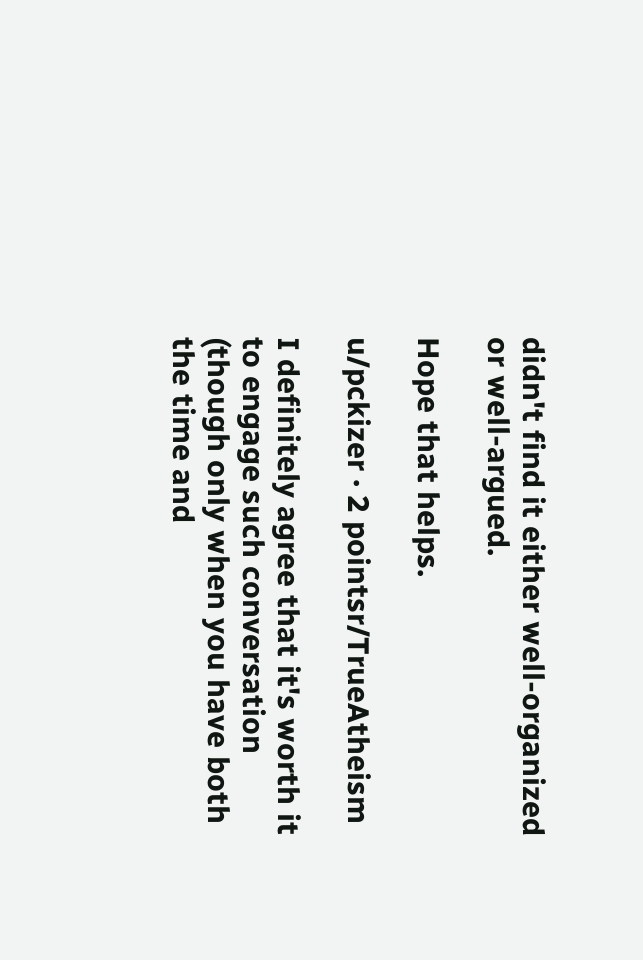didn't find it either well-organized or well-argued.

Hope that helps.

u/pckizer · 2 pointsr/TrueAtheism

I definitely agree that it's worth it to engage such conversation (though only when you have both the time and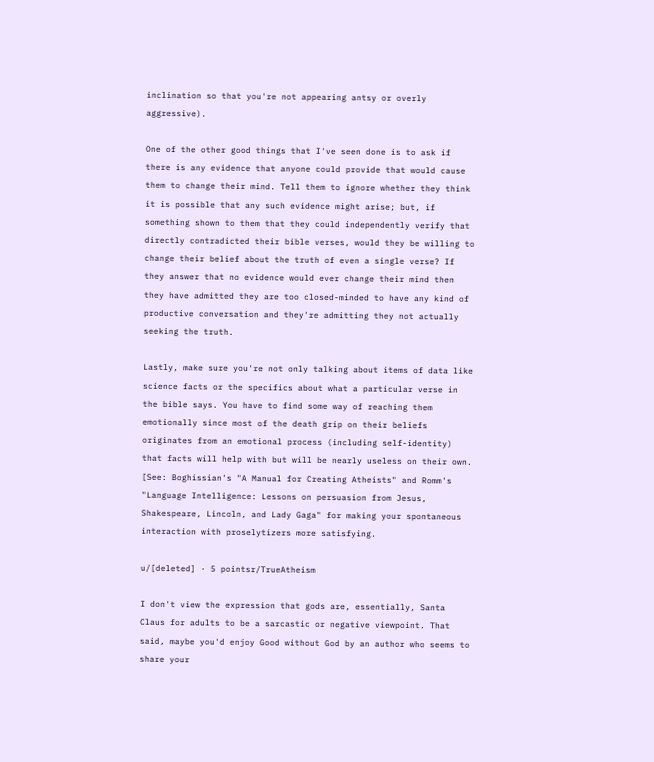inclination so that you're not appearing antsy or overly aggressive).

One of the other good things that I've seen done is to ask if there is any evidence that anyone could provide that would cause them to change their mind. Tell them to ignore whether they think it is possible that any such evidence might arise; but, if something shown to them that they could independently verify that directly contradicted their bible verses, would they be willing to change their belief about the truth of even a single verse? If they answer that no evidence would ever change their mind then they have admitted they are too closed-minded to have any kind of productive conversation and they're admitting they not actually seeking the truth.

Lastly, make sure you're not only talking about items of data like science facts or the specifics about what a particular verse in the bible says. You have to find some way of reaching them emotionally since most of the death grip on their beliefs originates from an emotional process (including self-identity) that facts will help with but will be nearly useless on their own. [See: Boghissian's "A Manual for Creating Atheists" and Romm's "Language Intelligence: Lessons on persuasion from Jesus, Shakespeare, Lincoln, and Lady Gaga" for making your spontaneous interaction with proselytizers more satisfying.

u/[deleted] · 5 pointsr/TrueAtheism

I don't view the expression that gods are, essentially, Santa Claus for adults to be a sarcastic or negative viewpoint. That said, maybe you'd enjoy Good without God by an author who seems to share your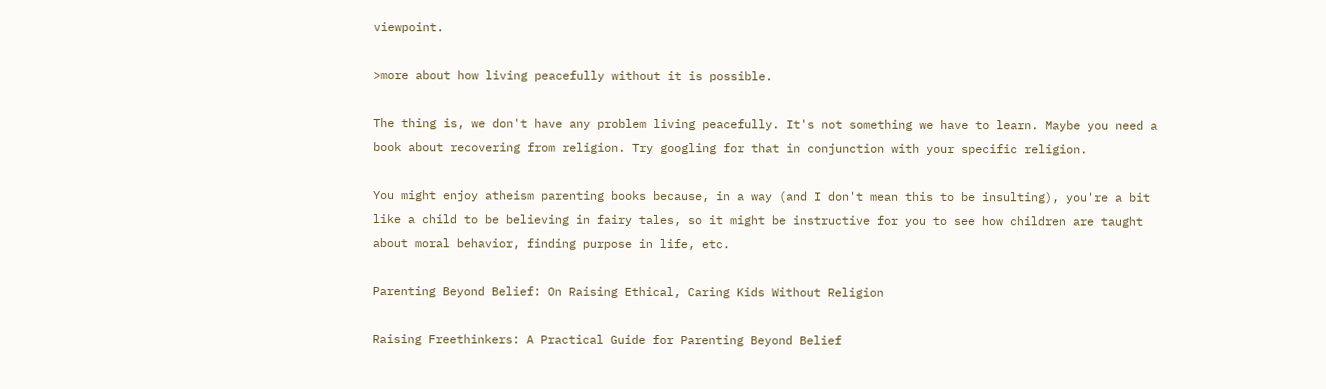viewpoint.

>more about how living peacefully without it is possible.

The thing is, we don't have any problem living peacefully. It's not something we have to learn. Maybe you need a book about recovering from religion. Try googling for that in conjunction with your specific religion.

You might enjoy atheism parenting books because, in a way (and I don't mean this to be insulting), you're a bit like a child to be believing in fairy tales, so it might be instructive for you to see how children are taught about moral behavior, finding purpose in life, etc.

Parenting Beyond Belief: On Raising Ethical, Caring Kids Without Religion

Raising Freethinkers: A Practical Guide for Parenting Beyond Belief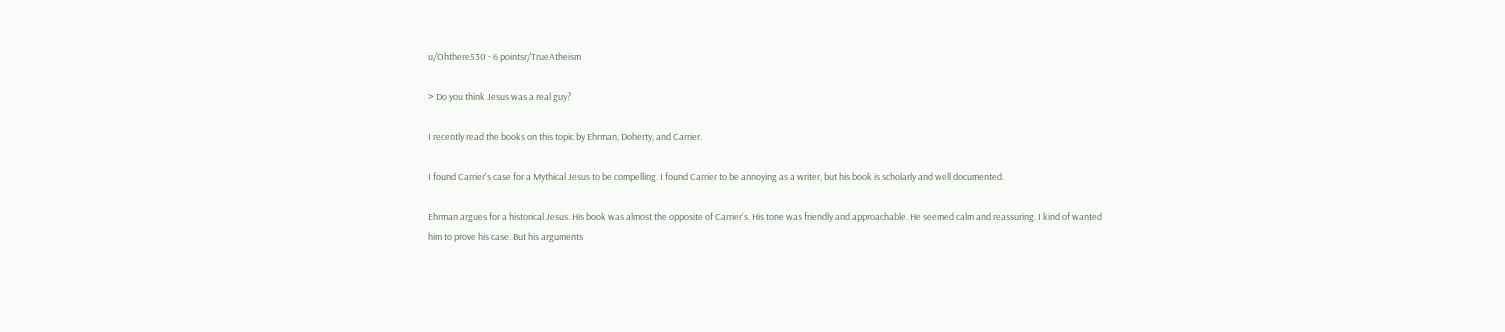u/Ohthere530 · 6 pointsr/TrueAtheism

> Do you think Jesus was a real guy?

I recently read the books on this topic by Ehrman, Doherty, and Carrier.

I found Carrier's case for a Mythical Jesus to be compelling. I found Carrier to be annoying as a writer, but his book is scholarly and well documented.

Ehrman argues for a historical Jesus. His book was almost the opposite of Carrier's. His tone was friendly and approachable. He seemed calm and reassuring. I kind of wanted him to prove his case. But his arguments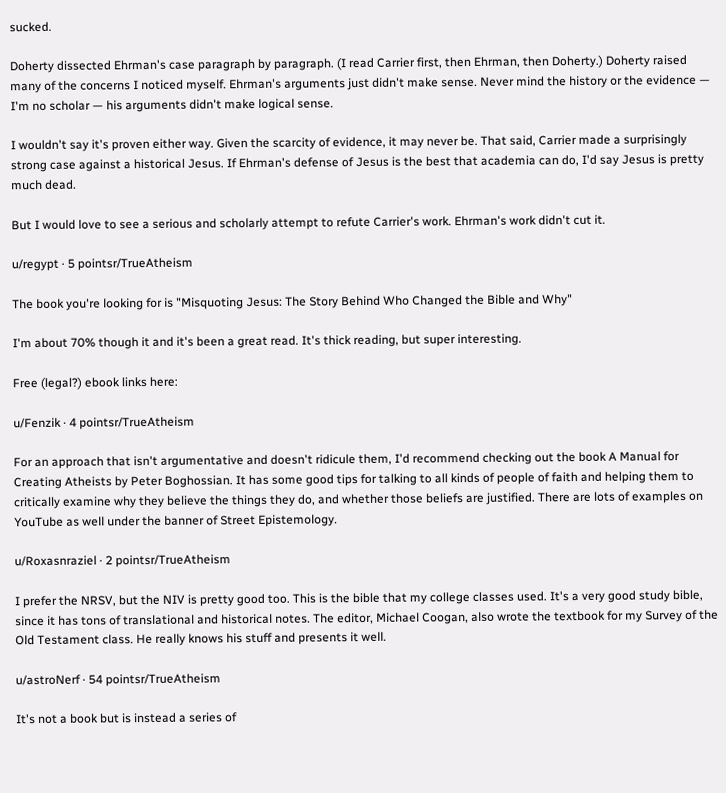sucked.

Doherty dissected Ehrman's case paragraph by paragraph. (I read Carrier first, then Ehrman, then Doherty.) Doherty raised many of the concerns I noticed myself. Ehrman's arguments just didn't make sense. Never mind the history or the evidence — I'm no scholar — his arguments didn't make logical sense.

I wouldn't say it's proven either way. Given the scarcity of evidence, it may never be. That said, Carrier made a surprisingly strong case against a historical Jesus. If Ehrman's defense of Jesus is the best that academia can do, I'd say Jesus is pretty much dead.

But I would love to see a serious and scholarly attempt to refute Carrier's work. Ehrman's work didn't cut it.

u/regypt · 5 pointsr/TrueAtheism

The book you're looking for is "Misquoting Jesus: The Story Behind Who Changed the Bible and Why"

I'm about 70% though it and it's been a great read. It's thick reading, but super interesting.

Free (legal?) ebook links here:

u/Fenzik · 4 pointsr/TrueAtheism

For an approach that isn't argumentative and doesn't ridicule them, I'd recommend checking out the book A Manual for Creating Atheists by Peter Boghossian. It has some good tips for talking to all kinds of people of faith and helping them to critically examine why they believe the things they do, and whether those beliefs are justified. There are lots of examples on YouTube as well under the banner of Street Epistemology.

u/Roxasnraziel · 2 pointsr/TrueAtheism

I prefer the NRSV, but the NIV is pretty good too. This is the bible that my college classes used. It's a very good study bible, since it has tons of translational and historical notes. The editor, Michael Coogan, also wrote the textbook for my Survey of the Old Testament class. He really knows his stuff and presents it well.

u/astroNerf · 54 pointsr/TrueAtheism

It's not a book but is instead a series of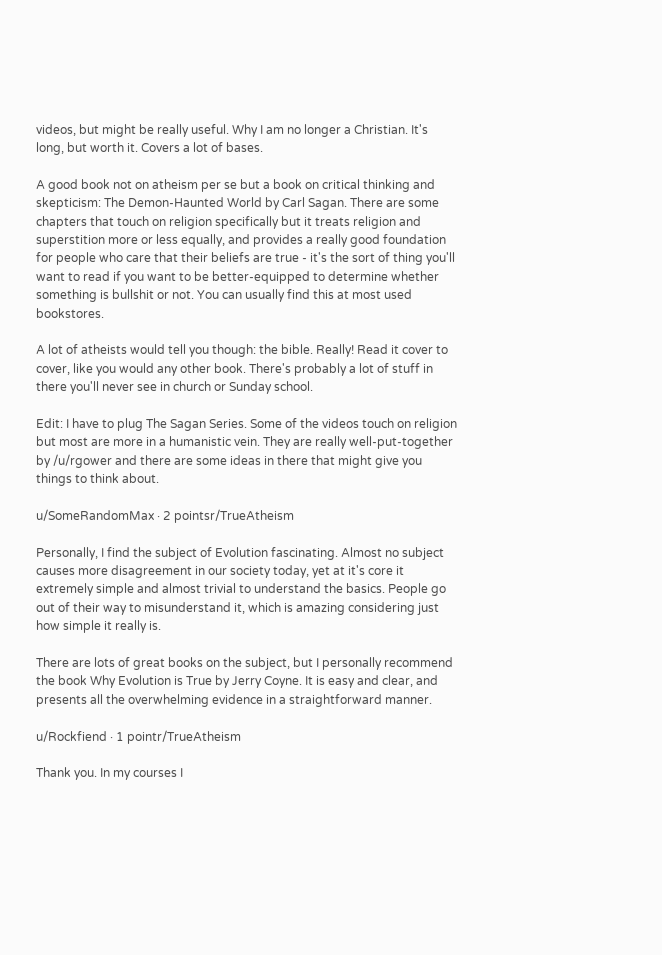videos, but might be really useful. Why I am no longer a Christian. It's long, but worth it. Covers a lot of bases.

A good book not on atheism per se but a book on critical thinking and skepticism: The Demon-Haunted World by Carl Sagan. There are some chapters that touch on religion specifically but it treats religion and superstition more or less equally, and provides a really good foundation for people who care that their beliefs are true - it's the sort of thing you'll want to read if you want to be better-equipped to determine whether something is bullshit or not. You can usually find this at most used bookstores.

A lot of atheists would tell you though: the bible. Really! Read it cover to cover, like you would any other book. There's probably a lot of stuff in there you'll never see in church or Sunday school.

Edit: I have to plug The Sagan Series. Some of the videos touch on religion but most are more in a humanistic vein. They are really well-put-together by /u/rgower and there are some ideas in there that might give you things to think about.

u/SomeRandomMax · 2 pointsr/TrueAtheism

Personally, I find the subject of Evolution fascinating. Almost no subject causes more disagreement in our society today, yet at it's core it extremely simple and almost trivial to understand the basics. People go out of their way to misunderstand it, which is amazing considering just how simple it really is.

There are lots of great books on the subject, but I personally recommend the book Why Evolution is True by Jerry Coyne. It is easy and clear, and presents all the overwhelming evidence in a straightforward manner.

u/Rockfiend · 1 pointr/TrueAtheism

Thank you. In my courses I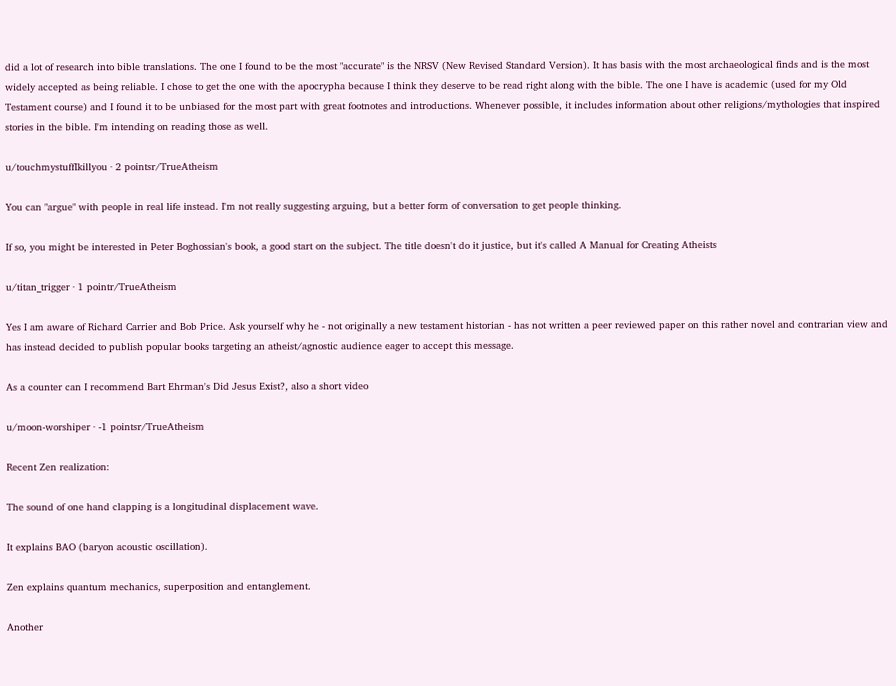did a lot of research into bible translations. The one I found to be the most "accurate" is the NRSV (New Revised Standard Version). It has basis with the most archaeological finds and is the most widely accepted as being reliable. I chose to get the one with the apocrypha because I think they deserve to be read right along with the bible. The one I have is academic (used for my Old Testament course) and I found it to be unbiased for the most part with great footnotes and introductions. Whenever possible, it includes information about other religions/mythologies that inspired stories in the bible. I'm intending on reading those as well.

u/touchmystuffIkillyou · 2 pointsr/TrueAtheism

You can "argue" with people in real life instead. I'm not really suggesting arguing, but a better form of conversation to get people thinking.

If so, you might be interested in Peter Boghossian's book, a good start on the subject. The title doesn't do it justice, but it's called A Manual for Creating Atheists

u/titan_trigger · 1 pointr/TrueAtheism

Yes I am aware of Richard Carrier and Bob Price. Ask yourself why he - not originally a new testament historian - has not written a peer reviewed paper on this rather novel and contrarian view and has instead decided to publish popular books targeting an atheist/agnostic audience eager to accept this message.

As a counter can I recommend Bart Ehrman's Did Jesus Exist?, also a short video

u/moon-worshiper · -1 pointsr/TrueAtheism

Recent Zen realization:

The sound of one hand clapping is a longitudinal displacement wave.

It explains BAO (baryon acoustic oscillation).

Zen explains quantum mechanics, superposition and entanglement.

Another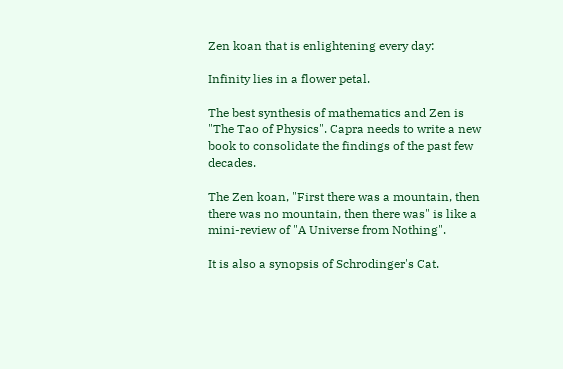Zen koan that is enlightening every day:

Infinity lies in a flower petal.

The best synthesis of mathematics and Zen is "The Tao of Physics". Capra needs to write a new book to consolidate the findings of the past few decades.

The Zen koan, "First there was a mountain, then there was no mountain, then there was" is like a mini-review of "A Universe from Nothing".

It is also a synopsis of Schrodinger's Cat.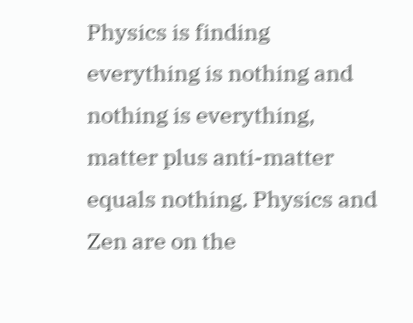Physics is finding everything is nothing and nothing is everything, matter plus anti-matter equals nothing. Physics and Zen are on the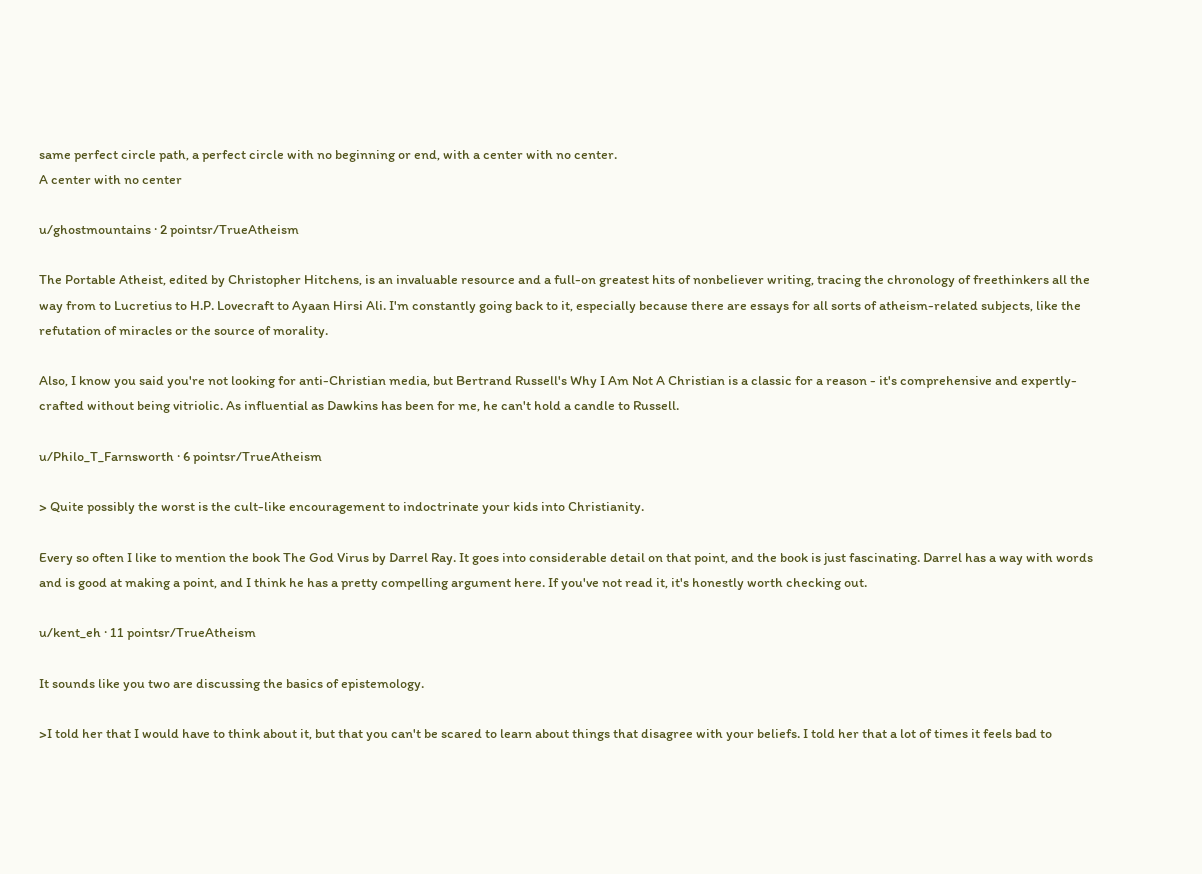same perfect circle path, a perfect circle with no beginning or end, with a center with no center.
A center with no center

u/ghostmountains · 2 pointsr/TrueAtheism

The Portable Atheist, edited by Christopher Hitchens, is an invaluable resource and a full-on greatest hits of nonbeliever writing, tracing the chronology of freethinkers all the way from to Lucretius to H.P. Lovecraft to Ayaan Hirsi Ali. I'm constantly going back to it, especially because there are essays for all sorts of atheism-related subjects, like the refutation of miracles or the source of morality.

Also, I know you said you're not looking for anti-Christian media, but Bertrand Russell's Why I Am Not A Christian is a classic for a reason - it's comprehensive and expertly-crafted without being vitriolic. As influential as Dawkins has been for me, he can't hold a candle to Russell.

u/Philo_T_Farnsworth · 6 pointsr/TrueAtheism

> Quite possibly the worst is the cult-like encouragement to indoctrinate your kids into Christianity.

Every so often I like to mention the book The God Virus by Darrel Ray. It goes into considerable detail on that point, and the book is just fascinating. Darrel has a way with words and is good at making a point, and I think he has a pretty compelling argument here. If you've not read it, it's honestly worth checking out.

u/kent_eh · 11 pointsr/TrueAtheism

It sounds like you two are discussing the basics of epistemology.

>I told her that I would have to think about it, but that you can't be scared to learn about things that disagree with your beliefs. I told her that a lot of times it feels bad to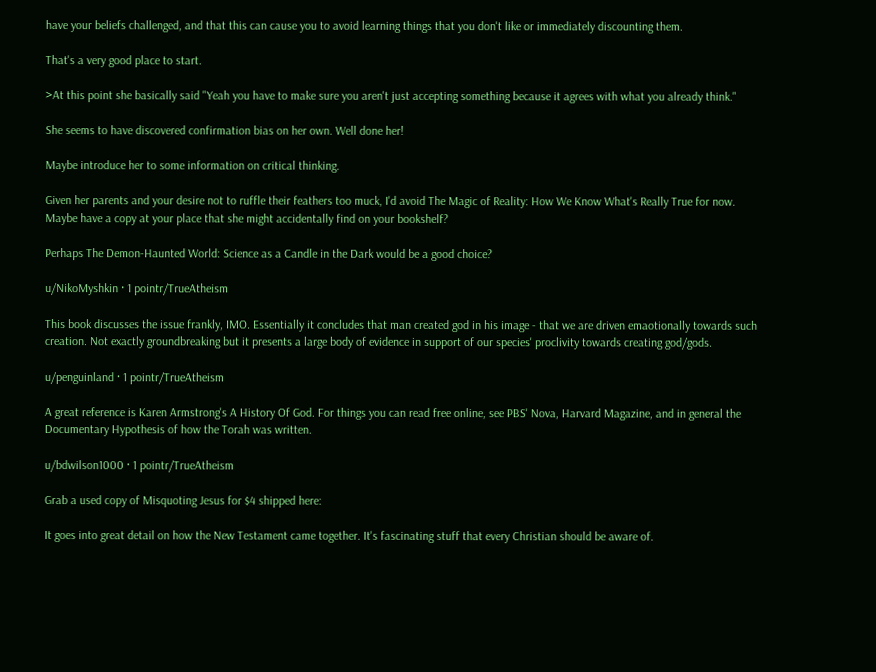have your beliefs challenged, and that this can cause you to avoid learning things that you don't like or immediately discounting them.

That's a very good place to start.

>At this point she basically said "Yeah you have to make sure you aren't just accepting something because it agrees with what you already think."

She seems to have discovered confirmation bias on her own. Well done her!

Maybe introduce her to some information on critical thinking.

Given her parents and your desire not to ruffle their feathers too muck, I'd avoid The Magic of Reality: How We Know What's Really True for now. Maybe have a copy at your place that she might accidentally find on your bookshelf?

Perhaps The Demon-Haunted World: Science as a Candle in the Dark would be a good choice?

u/NikoMyshkin · 1 pointr/TrueAtheism

This book discusses the issue frankly, IMO. Essentially it concludes that man created god in his image - that we are driven emaotionally towards such creation. Not exactly groundbreaking but it presents a large body of evidence in support of our species' proclivity towards creating god/gods.

u/penguinland · 1 pointr/TrueAtheism

A great reference is Karen Armstrong's A History Of God. For things you can read free online, see PBS' Nova, Harvard Magazine, and in general the Documentary Hypothesis of how the Torah was written.

u/bdwilson1000 · 1 pointr/TrueAtheism

Grab a used copy of Misquoting Jesus for $4 shipped here:

It goes into great detail on how the New Testament came together. It's fascinating stuff that every Christian should be aware of.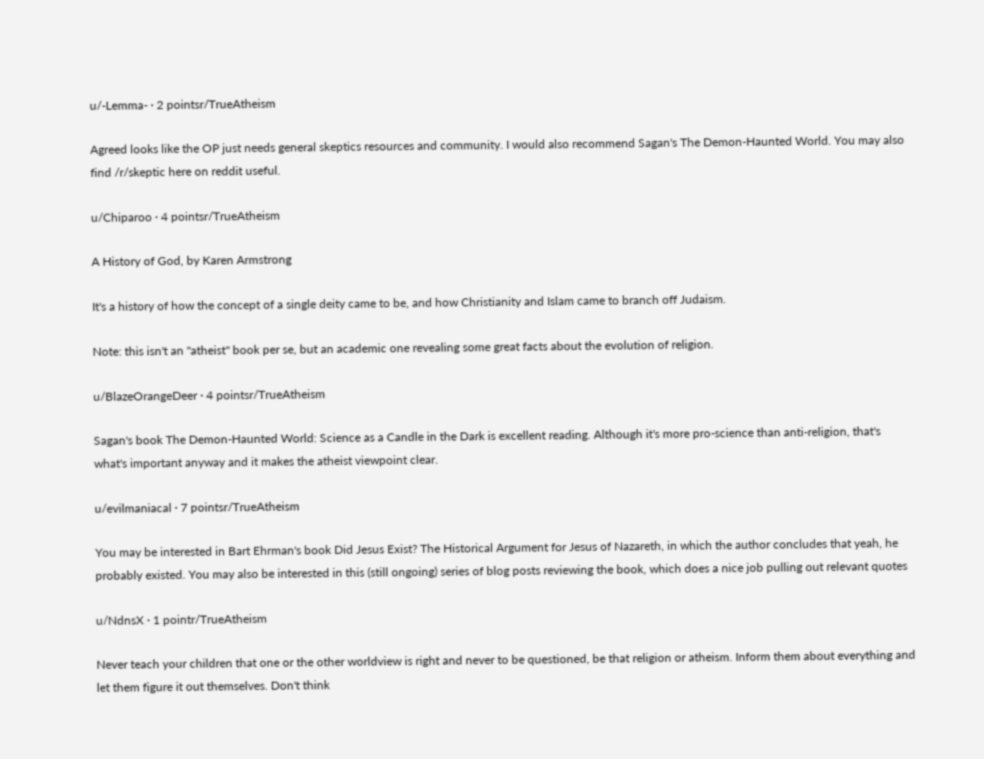u/-Lemma- · 2 pointsr/TrueAtheism

Agreed looks like the OP just needs general skeptics resources and community. I would also recommend Sagan's The Demon-Haunted World. You may also find /r/skeptic here on reddit useful.

u/Chiparoo · 4 pointsr/TrueAtheism

A History of God, by Karen Armstrong

It's a history of how the concept of a single deity came to be, and how Christianity and Islam came to branch off Judaism.

Note: this isn't an "atheist" book per se, but an academic one revealing some great facts about the evolution of religion.

u/BlazeOrangeDeer · 4 pointsr/TrueAtheism

Sagan's book The Demon-Haunted World: Science as a Candle in the Dark is excellent reading. Although it's more pro-science than anti-religion, that's what's important anyway and it makes the atheist viewpoint clear.

u/evilmaniacal · 7 pointsr/TrueAtheism

You may be interested in Bart Ehrman's book Did Jesus Exist? The Historical Argument for Jesus of Nazareth, in which the author concludes that yeah, he probably existed. You may also be interested in this (still ongoing) series of blog posts reviewing the book, which does a nice job pulling out relevant quotes

u/NdnsX · 1 pointr/TrueAtheism

Never teach your children that one or the other worldview is right and never to be questioned, be that religion or atheism. Inform them about everything and let them figure it out themselves. Don't think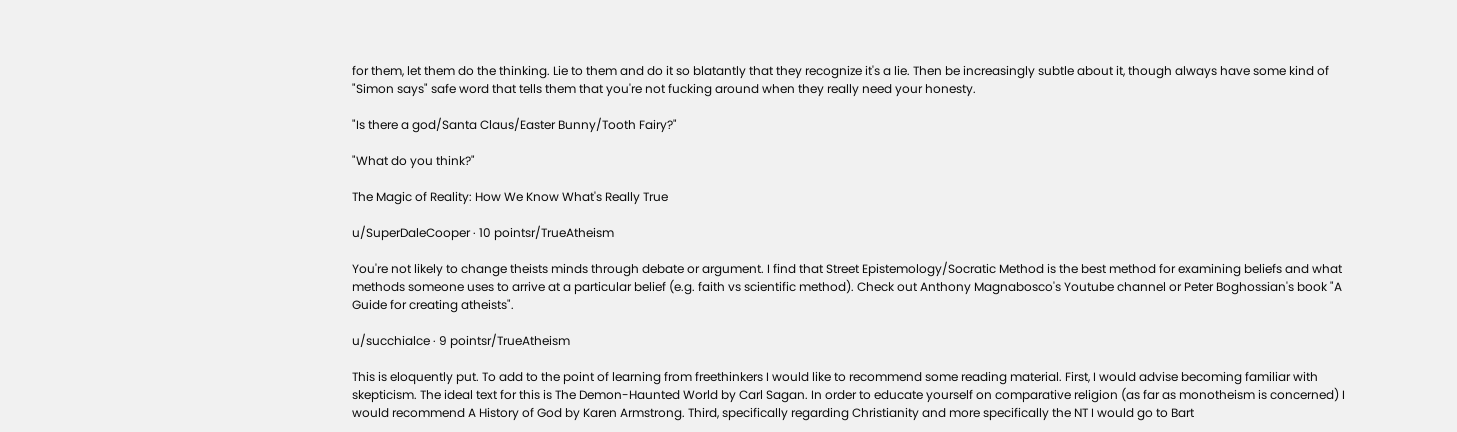for them, let them do the thinking. Lie to them and do it so blatantly that they recognize it's a lie. Then be increasingly subtle about it, though always have some kind of "Simon says" safe word that tells them that you're not fucking around when they really need your honesty.

"Is there a god/Santa Claus/Easter Bunny/Tooth Fairy?"

"What do you think?"

The Magic of Reality: How We Know What's Really True

u/SuperDaleCooper · 10 pointsr/TrueAtheism

You're not likely to change theists minds through debate or argument. I find that Street Epistemology/Socratic Method is the best method for examining beliefs and what methods someone uses to arrive at a particular belief (e.g. faith vs scientific method). Check out Anthony Magnabosco's Youtube channel or Peter Boghossian's book "A Guide for creating atheists".

u/succhialce · 9 pointsr/TrueAtheism

This is eloquently put. To add to the point of learning from freethinkers I would like to recommend some reading material. First, I would advise becoming familiar with skepticism. The ideal text for this is The Demon-Haunted World by Carl Sagan. In order to educate yourself on comparative religion (as far as monotheism is concerned) I would recommend A History of God by Karen Armstrong. Third, specifically regarding Christianity and more specifically the NT I would go to Bart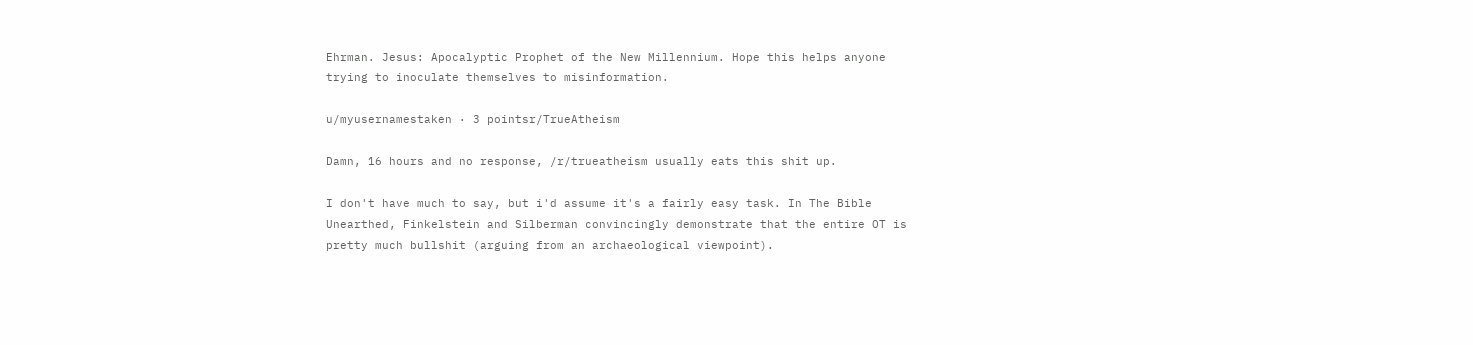Ehrman. Jesus: Apocalyptic Prophet of the New Millennium. Hope this helps anyone trying to inoculate themselves to misinformation.

u/myusernamestaken · 3 pointsr/TrueAtheism

Damn, 16 hours and no response, /r/trueatheism usually eats this shit up.

I don't have much to say, but i'd assume it's a fairly easy task. In The Bible Unearthed, Finkelstein and Silberman convincingly demonstrate that the entire OT is pretty much bullshit (arguing from an archaeological viewpoint).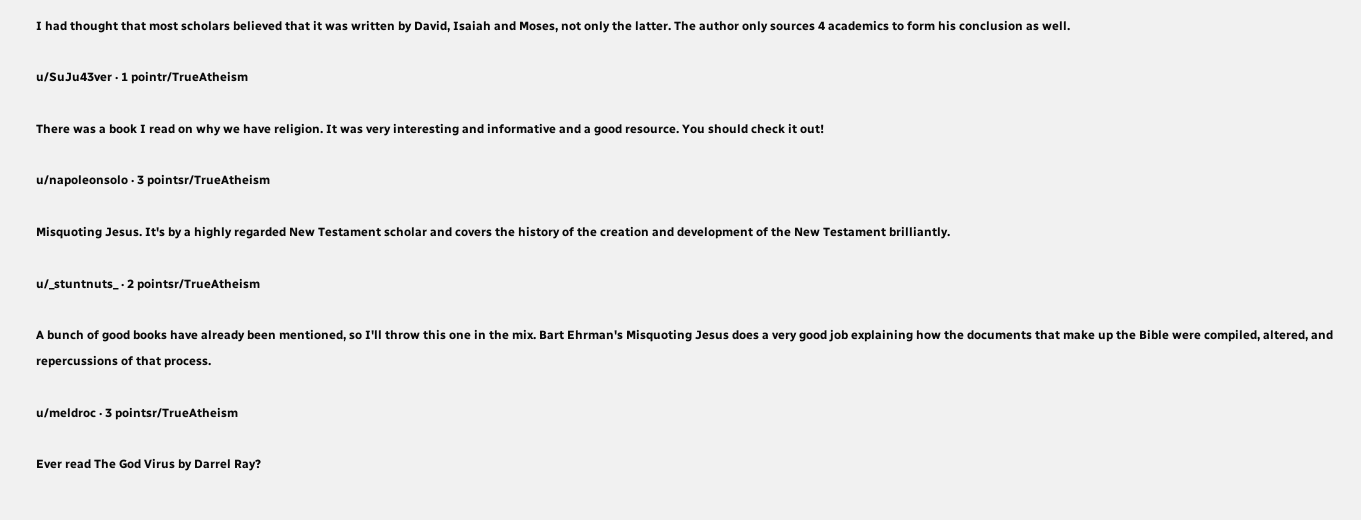I had thought that most scholars believed that it was written by David, Isaiah and Moses, not only the latter. The author only sources 4 academics to form his conclusion as well.

u/SuJu43ver · 1 pointr/TrueAtheism

There was a book I read on why we have religion. It was very interesting and informative and a good resource. You should check it out!

u/napoleonsolo · 3 pointsr/TrueAtheism

Misquoting Jesus. It's by a highly regarded New Testament scholar and covers the history of the creation and development of the New Testament brilliantly.

u/_stuntnuts_ · 2 pointsr/TrueAtheism

A bunch of good books have already been mentioned, so I'll throw this one in the mix. Bart Ehrman's Misquoting Jesus does a very good job explaining how the documents that make up the Bible were compiled, altered, and repercussions of that process.

u/meldroc · 3 pointsr/TrueAtheism

Ever read The God Virus by Darrel Ray?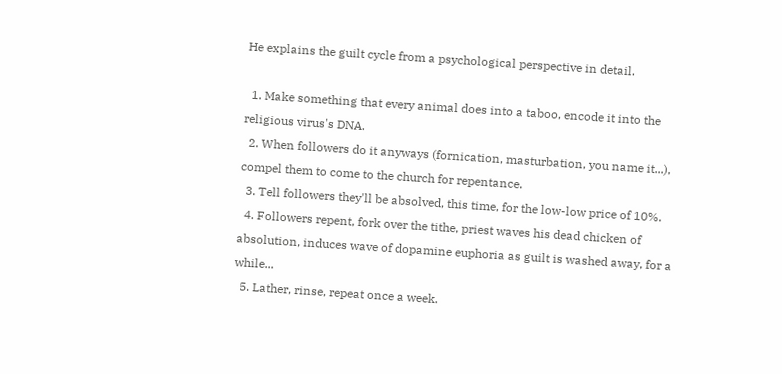He explains the guilt cycle from a psychological perspective in detail.

  1. Make something that every animal does into a taboo, encode it into the religious virus's DNA.
  2. When followers do it anyways (fornication, masturbation, you name it...), compel them to come to the church for repentance.
  3. Tell followers they'll be absolved, this time, for the low-low price of 10%.
  4. Followers repent, fork over the tithe, priest waves his dead chicken of absolution, induces wave of dopamine euphoria as guilt is washed away, for a while...
  5. Lather, rinse, repeat once a week.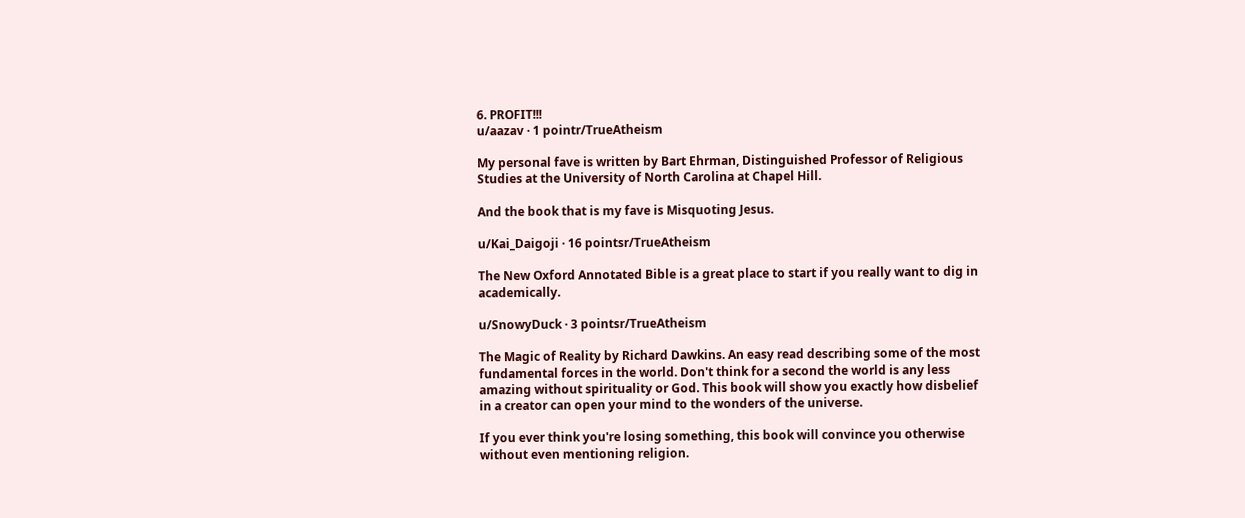6. PROFIT!!!
u/aazav · 1 pointr/TrueAtheism

My personal fave is written by Bart Ehrman, Distinguished Professor of Religious Studies at the University of North Carolina at Chapel Hill.

And the book that is my fave is Misquoting Jesus.

u/Kai_Daigoji · 16 pointsr/TrueAtheism

The New Oxford Annotated Bible is a great place to start if you really want to dig in academically.

u/SnowyDuck · 3 pointsr/TrueAtheism

The Magic of Reality by Richard Dawkins. An easy read describing some of the most fundamental forces in the world. Don't think for a second the world is any less amazing without spirituality or God. This book will show you exactly how disbelief in a creator can open your mind to the wonders of the universe.

If you ever think you're losing something, this book will convince you otherwise without even mentioning religion.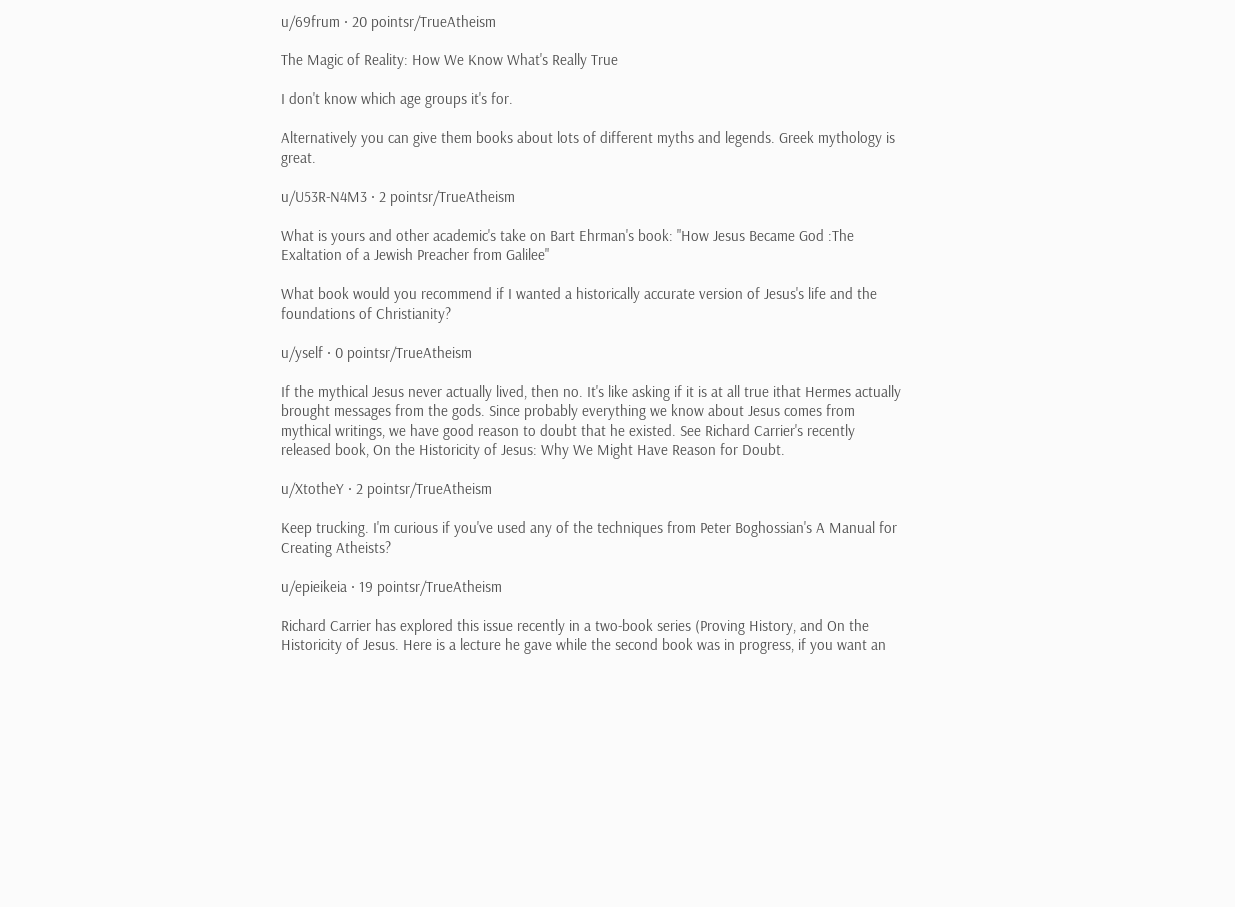u/69frum · 20 pointsr/TrueAtheism

The Magic of Reality: How We Know What's Really True

I don't know which age groups it's for.

Alternatively you can give them books about lots of different myths and legends. Greek mythology is great.

u/U53R-N4M3 · 2 pointsr/TrueAtheism

What is yours and other academic's take on Bart Ehrman's book: "How Jesus Became God :The Exaltation of a Jewish Preacher from Galilee"

What book would you recommend if I wanted a historically accurate version of Jesus's life and the foundations of Christianity?

u/yself · 0 pointsr/TrueAtheism

If the mythical Jesus never actually lived, then no. It's like asking if it is at all true ithat Hermes actually brought messages from the gods. Since probably everything we know about Jesus comes from mythical writings, we have good reason to doubt that he existed. See Richard Carrier's recently released book, On the Historicity of Jesus: Why We Might Have Reason for Doubt.

u/XtotheY · 2 pointsr/TrueAtheism

Keep trucking. I'm curious if you've used any of the techniques from Peter Boghossian's A Manual for Creating Atheists?

u/epieikeia · 19 pointsr/TrueAtheism

Richard Carrier has explored this issue recently in a two-book series (Proving History, and On the Historicity of Jesus. Here is a lecture he gave while the second book was in progress, if you want an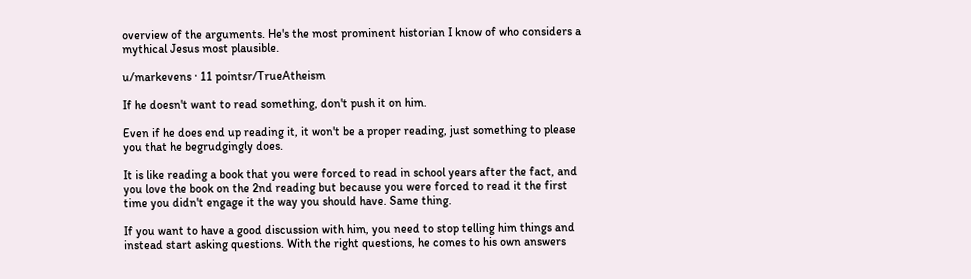overview of the arguments. He's the most prominent historian I know of who considers a mythical Jesus most plausible.

u/markevens · 11 pointsr/TrueAtheism

If he doesn't want to read something, don't push it on him.

Even if he does end up reading it, it won't be a proper reading, just something to please you that he begrudgingly does.

It is like reading a book that you were forced to read in school years after the fact, and you love the book on the 2nd reading but because you were forced to read it the first time you didn't engage it the way you should have. Same thing.

If you want to have a good discussion with him, you need to stop telling him things and instead start asking questions. With the right questions, he comes to his own answers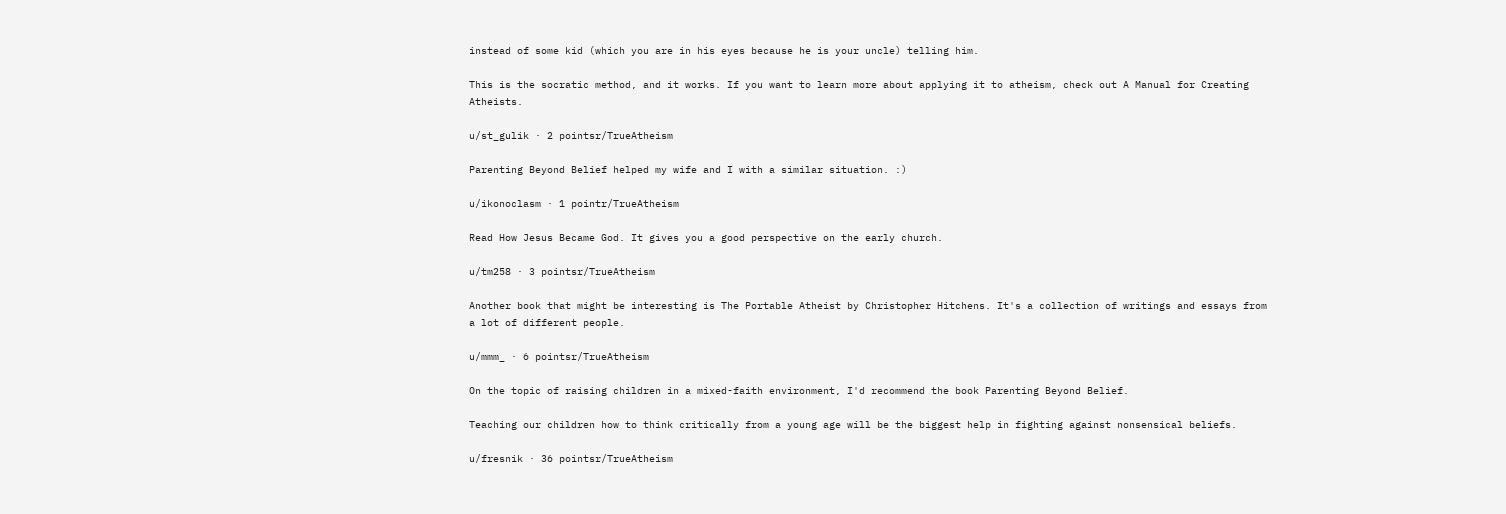instead of some kid (which you are in his eyes because he is your uncle) telling him.

This is the socratic method, and it works. If you want to learn more about applying it to atheism, check out A Manual for Creating Atheists.

u/st_gulik · 2 pointsr/TrueAtheism

Parenting Beyond Belief helped my wife and I with a similar situation. :)

u/ikonoclasm · 1 pointr/TrueAtheism

Read How Jesus Became God. It gives you a good perspective on the early church.

u/tm258 · 3 pointsr/TrueAtheism

Another book that might be interesting is The Portable Atheist by Christopher Hitchens. It's a collection of writings and essays from a lot of different people.

u/mmm_ · 6 pointsr/TrueAtheism

On the topic of raising children in a mixed-faith environment, I'd recommend the book Parenting Beyond Belief.

Teaching our children how to think critically from a young age will be the biggest help in fighting against nonsensical beliefs.

u/fresnik · 36 pointsr/TrueAtheism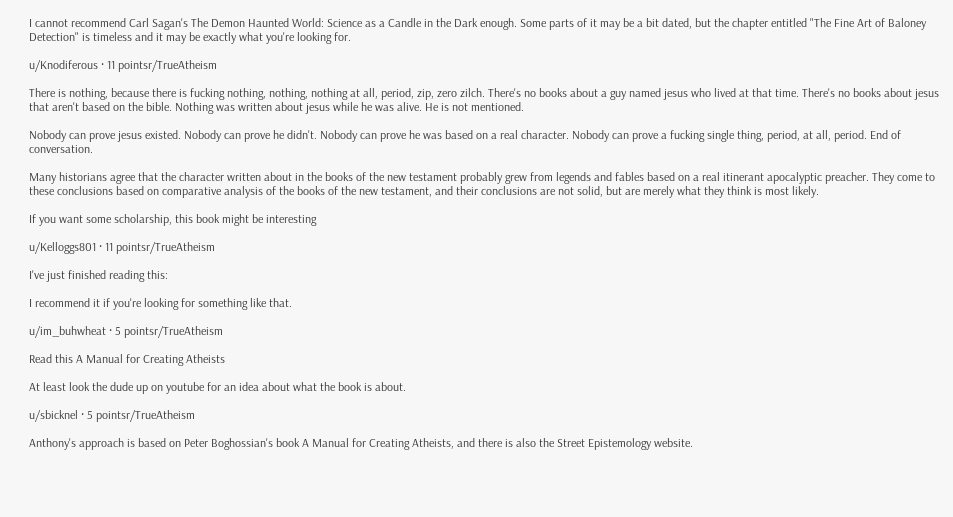I cannot recommend Carl Sagan's The Demon Haunted World: Science as a Candle in the Dark enough. Some parts of it may be a bit dated, but the chapter entitled "The Fine Art of Baloney Detection" is timeless and it may be exactly what you're looking for.

u/Knodiferous · 11 pointsr/TrueAtheism

There is nothing, because there is fucking nothing, nothing, nothing at all, period, zip, zero zilch. There's no books about a guy named jesus who lived at that time. There's no books about jesus that aren't based on the bible. Nothing was written about jesus while he was alive. He is not mentioned.

Nobody can prove jesus existed. Nobody can prove he didn't. Nobody can prove he was based on a real character. Nobody can prove a fucking single thing, period, at all, period. End of conversation.

Many historians agree that the character written about in the books of the new testament probably grew from legends and fables based on a real itinerant apocalyptic preacher. They come to these conclusions based on comparative analysis of the books of the new testament, and their conclusions are not solid, but are merely what they think is most likely.

If you want some scholarship, this book might be interesting

u/Kelloggs801 · 11 pointsr/TrueAtheism

I've just finished reading this:

I recommend it if you're looking for something like that.

u/im_buhwheat · 5 pointsr/TrueAtheism

Read this A Manual for Creating Atheists

At least look the dude up on youtube for an idea about what the book is about.

u/sbicknel · 5 pointsr/TrueAtheism

Anthony's approach is based on Peter Boghossian's book A Manual for Creating Atheists, and there is also the Street Epistemology website.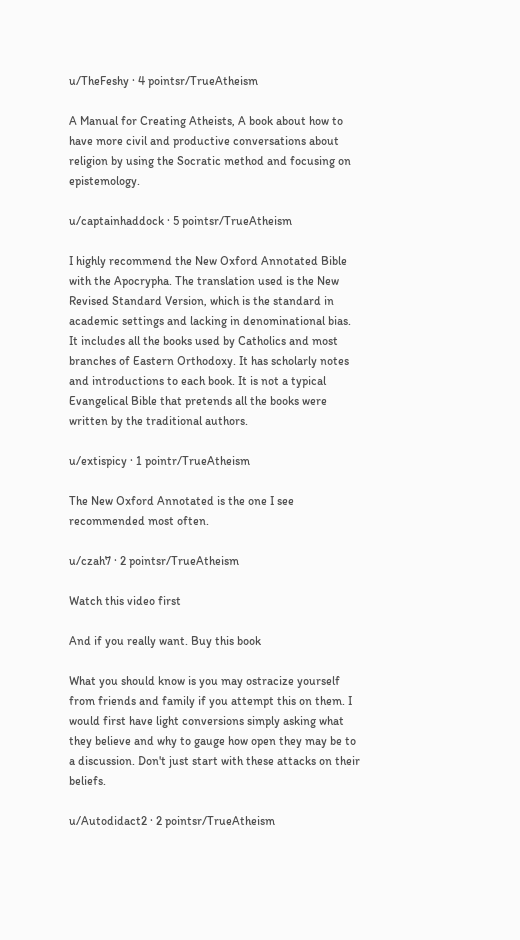u/TheFeshy · 4 pointsr/TrueAtheism

A Manual for Creating Atheists, A book about how to have more civil and productive conversations about religion by using the Socratic method and focusing on epistemology.

u/captainhaddock · 5 pointsr/TrueAtheism

I highly recommend the New Oxford Annotated Bible with the Apocrypha. The translation used is the New Revised Standard Version, which is the standard in academic settings and lacking in denominational bias. It includes all the books used by Catholics and most branches of Eastern Orthodoxy. It has scholarly notes and introductions to each book. It is not a typical Evangelical Bible that pretends all the books were written by the traditional authors.

u/extispicy · 1 pointr/TrueAtheism

The New Oxford Annotated is the one I see recommended most often.

u/czah7 · 2 pointsr/TrueAtheism

Watch this video first

And if you really want. Buy this book

What you should know is you may ostracize yourself from friends and family if you attempt this on them. I would first have light conversions simply asking what they believe and why to gauge how open they may be to a discussion. Don't just start with these attacks on their beliefs.

u/Autodidact2 · 2 pointsr/TrueAtheism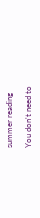summer reading

You don't need to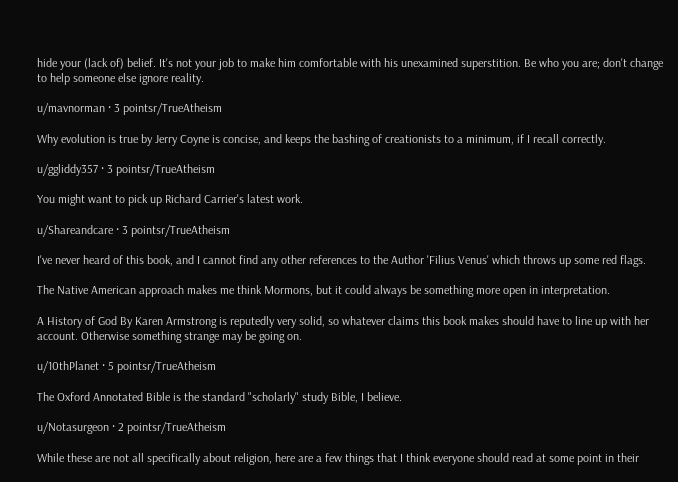hide your (lack of) belief. It's not your job to make him comfortable with his unexamined superstition. Be who you are; don't change to help someone else ignore reality.

u/mavnorman · 3 pointsr/TrueAtheism

Why evolution is true by Jerry Coyne is concise, and keeps the bashing of creationists to a minimum, if I recall correctly.

u/ggliddy357 · 3 pointsr/TrueAtheism

You might want to pick up Richard Carrier's latest work.

u/Shareandcare · 3 pointsr/TrueAtheism

I've never heard of this book, and I cannot find any other references to the Author 'Filius Venus' which throws up some red flags.

The Native American approach makes me think Mormons, but it could always be something more open in interpretation.

A History of God By Karen Armstrong is reputedly very solid, so whatever claims this book makes should have to line up with her account. Otherwise something strange may be going on.

u/10thPlanet · 5 pointsr/TrueAtheism

The Oxford Annotated Bible is the standard "scholarly" study Bible, I believe.

u/Notasurgeon · 2 pointsr/TrueAtheism

While these are not all specifically about religion, here are a few things that I think everyone should read at some point in their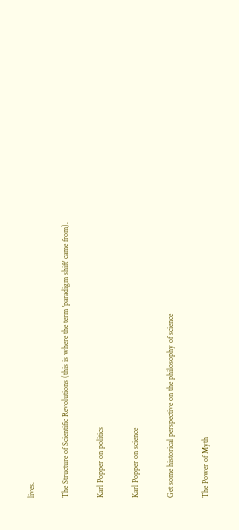lives.

The Structure of Scientific Revolutions (this is where the term 'paradigm shift' came from).

Karl Popper on politics

Karl Popper on science

Get some historical perspective on the philosophy of science

The Power of Myth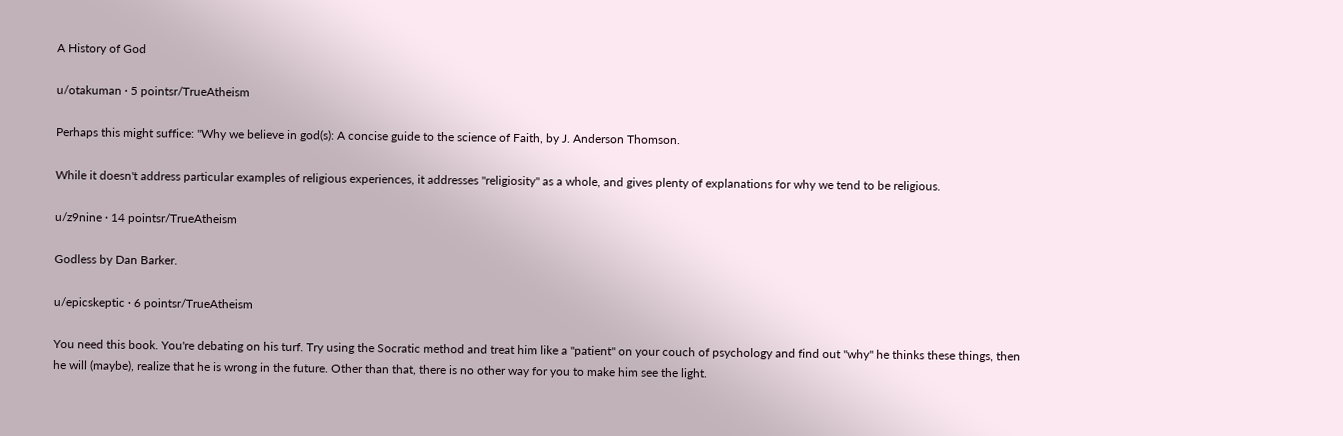A History of God

u/otakuman · 5 pointsr/TrueAtheism

Perhaps this might suffice: "Why we believe in god(s): A concise guide to the science of Faith, by J. Anderson Thomson.

While it doesn't address particular examples of religious experiences, it addresses "religiosity" as a whole, and gives plenty of explanations for why we tend to be religious.

u/z9nine · 14 pointsr/TrueAtheism

Godless by Dan Barker.

u/epicskeptic · 6 pointsr/TrueAtheism

You need this book. You're debating on his turf. Try using the Socratic method and treat him like a "patient" on your couch of psychology and find out "why" he thinks these things, then he will (maybe), realize that he is wrong in the future. Other than that, there is no other way for you to make him see the light.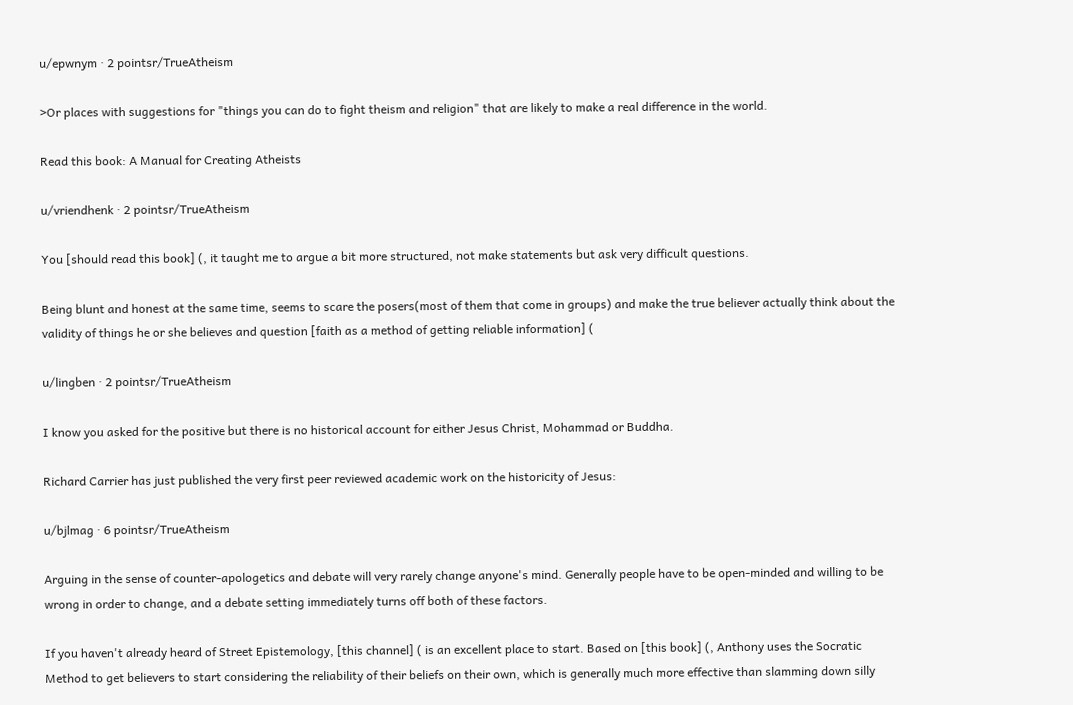u/epwnym · 2 pointsr/TrueAtheism

>Or places with suggestions for "things you can do to fight theism and religion" that are likely to make a real difference in the world.

Read this book: A Manual for Creating Atheists

u/vriendhenk · 2 pointsr/TrueAtheism

You [should read this book] (, it taught me to argue a bit more structured, not make statements but ask very difficult questions.

Being blunt and honest at the same time, seems to scare the posers(most of them that come in groups) and make the true believer actually think about the validity of things he or she believes and question [faith as a method of getting reliable information] (

u/lingben · 2 pointsr/TrueAtheism

I know you asked for the positive but there is no historical account for either Jesus Christ, Mohammad or Buddha.

Richard Carrier has just published the very first peer reviewed academic work on the historicity of Jesus:

u/bjlmag · 6 pointsr/TrueAtheism

Arguing in the sense of counter-apologetics and debate will very rarely change anyone's mind. Generally people have to be open-minded and willing to be wrong in order to change, and a debate setting immediately turns off both of these factors.

If you haven't already heard of Street Epistemology, [this channel] ( is an excellent place to start. Based on [this book] (, Anthony uses the Socratic Method to get believers to start considering the reliability of their beliefs on their own, which is generally much more effective than slamming down silly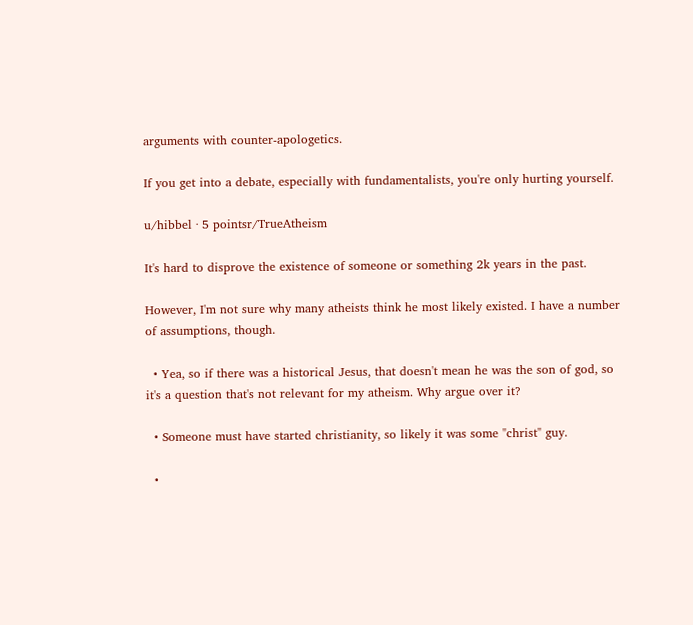arguments with counter-apologetics.

If you get into a debate, especially with fundamentalists, you're only hurting yourself.

u/hibbel · 5 pointsr/TrueAtheism

It's hard to disprove the existence of someone or something 2k years in the past.

However, I'm not sure why many atheists think he most likely existed. I have a number of assumptions, though.

  • Yea, so if there was a historical Jesus, that doesn't mean he was the son of god, so it's a question that's not relevant for my atheism. Why argue over it?

  • Someone must have started christianity, so likely it was some "christ" guy.

  •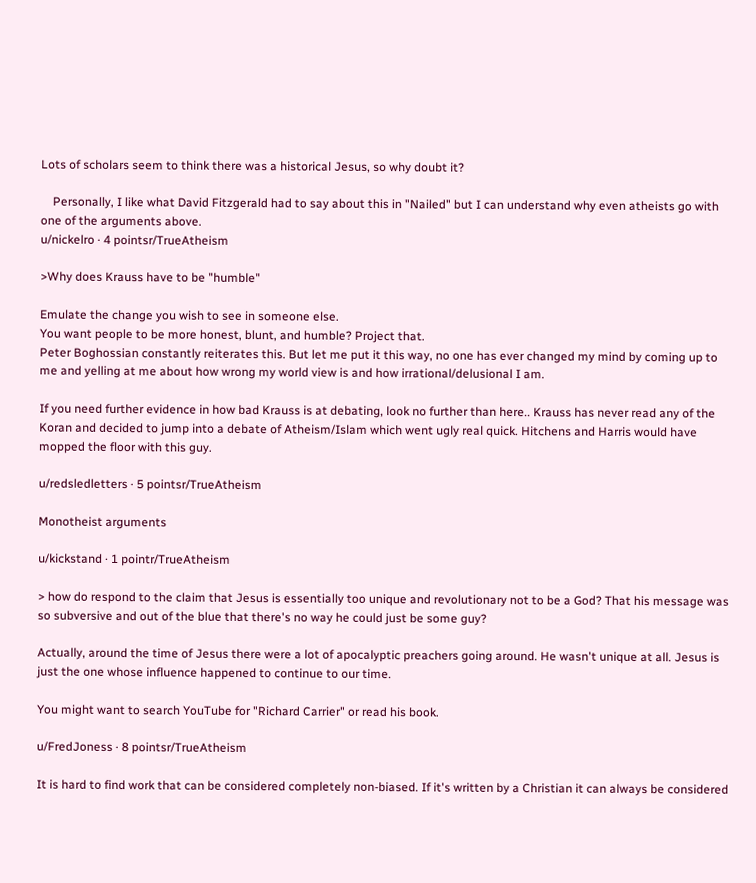Lots of scholars seem to think there was a historical Jesus, so why doubt it?

    Personally, I like what David Fitzgerald had to say about this in "Nailed" but I can understand why even atheists go with one of the arguments above.
u/nickelro · 4 pointsr/TrueAtheism

>Why does Krauss have to be "humble"

Emulate the change you wish to see in someone else.
You want people to be more honest, blunt, and humble? Project that.
Peter Boghossian constantly reiterates this. But let me put it this way, no one has ever changed my mind by coming up to me and yelling at me about how wrong my world view is and how irrational/delusional I am.

If you need further evidence in how bad Krauss is at debating, look no further than here.. Krauss has never read any of the Koran and decided to jump into a debate of Atheism/Islam which went ugly real quick. Hitchens and Harris would have mopped the floor with this guy.

u/redsledletters · 5 pointsr/TrueAtheism

Monotheist arguments

u/kickstand · 1 pointr/TrueAtheism

> how do respond to the claim that Jesus is essentially too unique and revolutionary not to be a God? That his message was so subversive and out of the blue that there's no way he could just be some guy?

Actually, around the time of Jesus there were a lot of apocalyptic preachers going around. He wasn't unique at all. Jesus is just the one whose influence happened to continue to our time.

You might want to search YouTube for "Richard Carrier" or read his book.

u/FredJoness · 8 pointsr/TrueAtheism

It is hard to find work that can be considered completely non-biased. If it's written by a Christian it can always be considered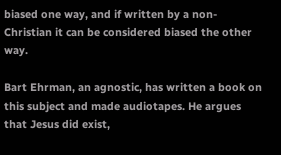biased one way, and if written by a non-Christian it can be considered biased the other way.

Bart Ehrman, an agnostic, has written a book on this subject and made audiotapes. He argues that Jesus did exist,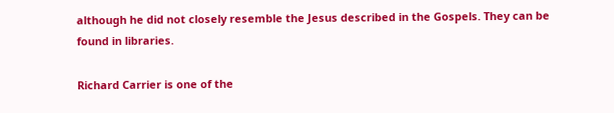although he did not closely resemble the Jesus described in the Gospels. They can be found in libraries.

Richard Carrier is one of the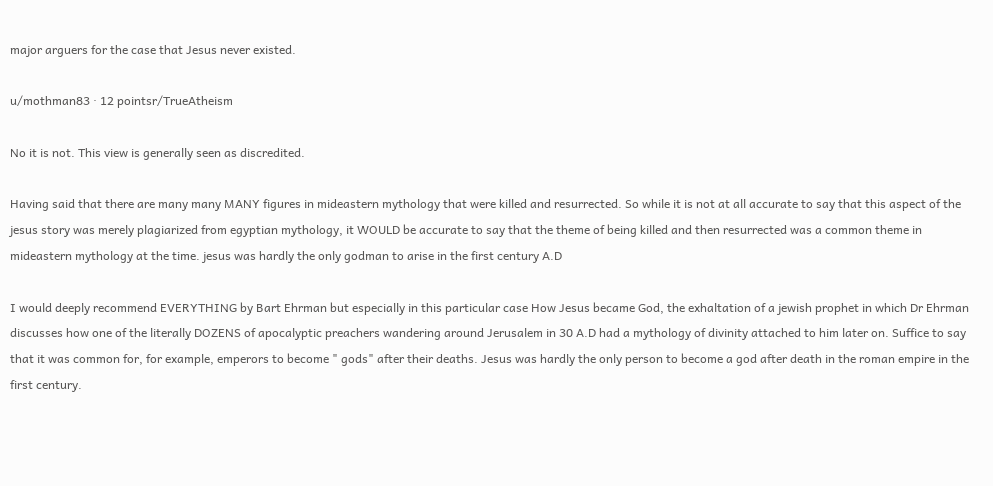major arguers for the case that Jesus never existed.

u/mothman83 · 12 pointsr/TrueAtheism

No it is not. This view is generally seen as discredited.

Having said that there are many many MANY figures in mideastern mythology that were killed and resurrected. So while it is not at all accurate to say that this aspect of the jesus story was merely plagiarized from egyptian mythology, it WOULD be accurate to say that the theme of being killed and then resurrected was a common theme in mideastern mythology at the time. jesus was hardly the only godman to arise in the first century A.D

I would deeply recommend EVERYTHING by Bart Ehrman but especially in this particular case How Jesus became God, the exhaltation of a jewish prophet in which Dr Ehrman discusses how one of the literally DOZENS of apocalyptic preachers wandering around Jerusalem in 30 A.D had a mythology of divinity attached to him later on. Suffice to say that it was common for, for example, emperors to become " gods" after their deaths. Jesus was hardly the only person to become a god after death in the roman empire in the first century.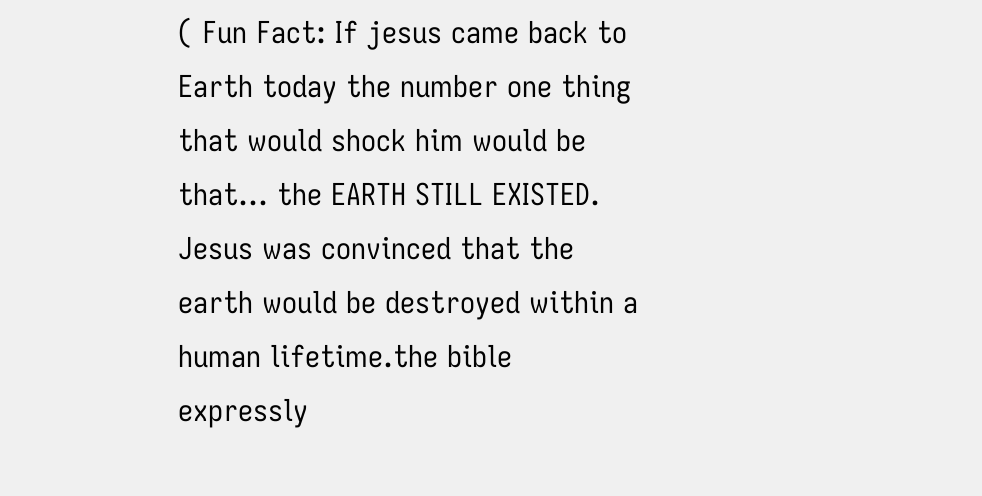( Fun Fact: If jesus came back to Earth today the number one thing that would shock him would be that... the EARTH STILL EXISTED. Jesus was convinced that the earth would be destroyed within a human lifetime.the bible expressly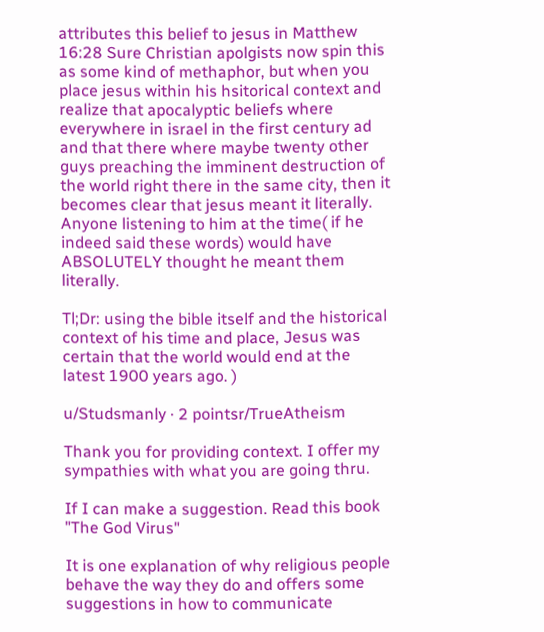attributes this belief to jesus in Matthew 16:28 Sure Christian apolgists now spin this as some kind of methaphor, but when you place jesus within his hsitorical context and realize that apocalyptic beliefs where everywhere in israel in the first century ad and that there where maybe twenty other guys preaching the imminent destruction of the world right there in the same city, then it becomes clear that jesus meant it literally. Anyone listening to him at the time( if he indeed said these words) would have ABSOLUTELY thought he meant them literally.

Tl;Dr: using the bible itself and the historical context of his time and place, Jesus was certain that the world would end at the latest 1900 years ago. )

u/Studsmanly · 2 pointsr/TrueAtheism

Thank you for providing context. I offer my sympathies with what you are going thru.

If I can make a suggestion. Read this book "The God Virus"

It is one explanation of why religious people behave the way they do and offers some suggestions in how to communicate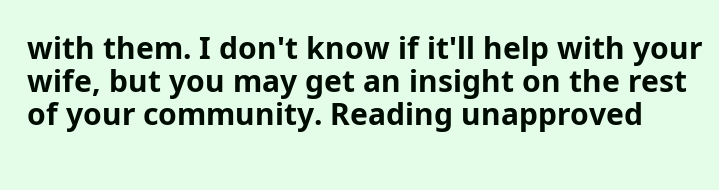with them. I don't know if it'll help with your wife, but you may get an insight on the rest of your community. Reading unapproved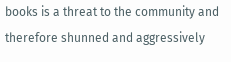books is a threat to the community and therefore shunned and aggressively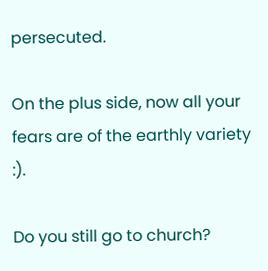persecuted.

On the plus side, now all your fears are of the earthly variety :).

Do you still go to church?